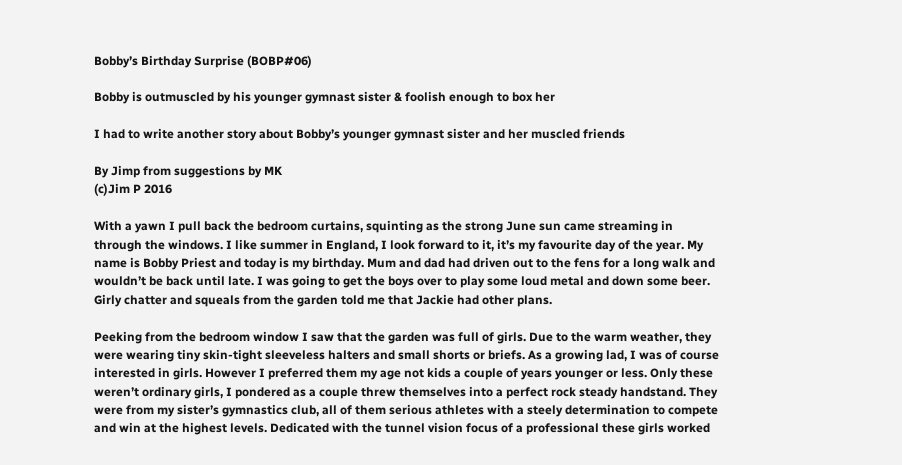Bobby’s Birthday Surprise (BOBP#06)

Bobby is outmuscled by his younger gymnast sister & foolish enough to box her

I had to write another story about Bobby’s younger gymnast sister and her muscled friends

By Jimp from suggestions by MK
(c)Jim P 2016

With a yawn I pull back the bedroom curtains, squinting as the strong June sun came streaming in through the windows. I like summer in England, I look forward to it, it’s my favourite day of the year. My name is Bobby Priest and today is my birthday. Mum and dad had driven out to the fens for a long walk and wouldn’t be back until late. I was going to get the boys over to play some loud metal and down some beer. Girly chatter and squeals from the garden told me that Jackie had other plans.

Peeking from the bedroom window I saw that the garden was full of girls. Due to the warm weather, they were wearing tiny skin-tight sleeveless halters and small shorts or briefs. As a growing lad, I was of course interested in girls. However I preferred them my age not kids a couple of years younger or less. Only these weren’t ordinary girls, I pondered as a couple threw themselves into a perfect rock steady handstand. They were from my sister’s gymnastics club, all of them serious athletes with a steely determination to compete and win at the highest levels. Dedicated with the tunnel vision focus of a professional these girls worked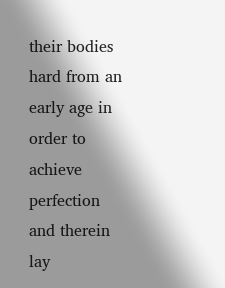their bodies hard from an early age in order to achieve perfection and therein lay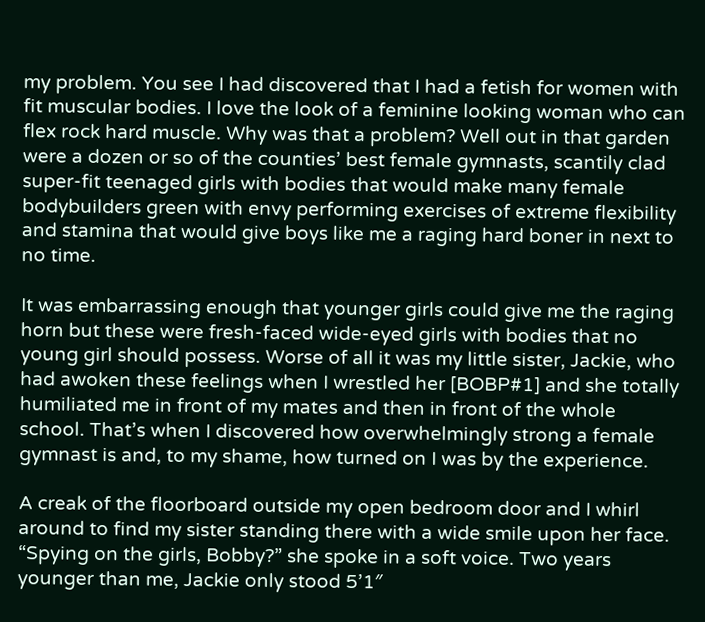my problem. You see I had discovered that I had a fetish for women with fit muscular bodies. I love the look of a feminine looking woman who can flex rock hard muscle. Why was that a problem? Well out in that garden were a dozen or so of the counties’ best female gymnasts, scantily clad super-fit teenaged girls with bodies that would make many female bodybuilders green with envy performing exercises of extreme flexibility and stamina that would give boys like me a raging hard boner in next to no time.

It was embarrassing enough that younger girls could give me the raging horn but these were fresh-faced wide-eyed girls with bodies that no young girl should possess. Worse of all it was my little sister, Jackie, who had awoken these feelings when I wrestled her [BOBP#1] and she totally humiliated me in front of my mates and then in front of the whole school. That’s when I discovered how overwhelmingly strong a female gymnast is and, to my shame, how turned on I was by the experience.

A creak of the floorboard outside my open bedroom door and I whirl around to find my sister standing there with a wide smile upon her face. “Spying on the girls, Bobby?” she spoke in a soft voice. Two years younger than me, Jackie only stood 5’1″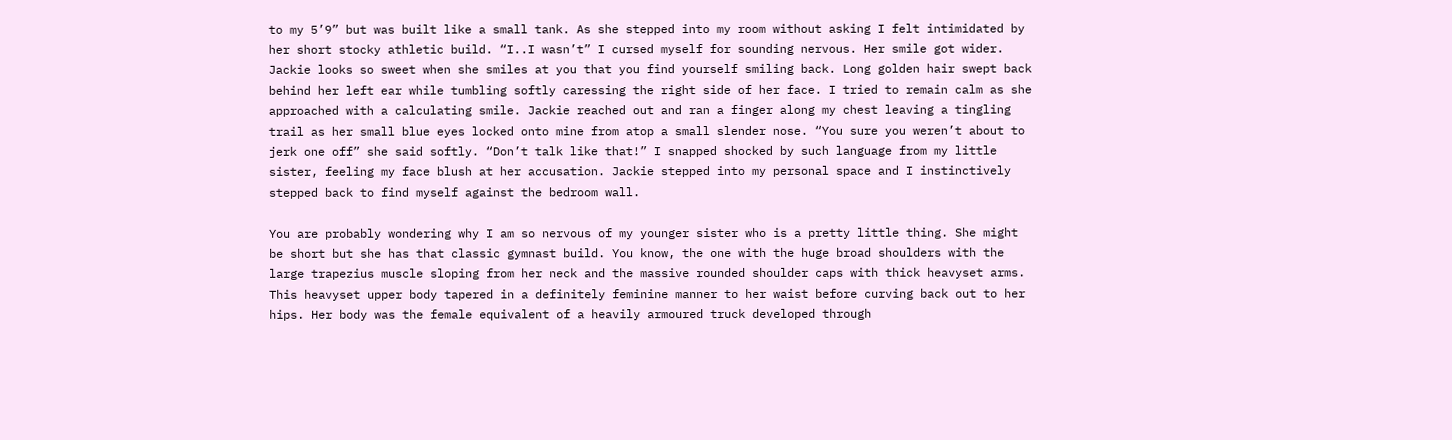to my 5’9” but was built like a small tank. As she stepped into my room without asking I felt intimidated by her short stocky athletic build. “I..I wasn’t” I cursed myself for sounding nervous. Her smile got wider. Jackie looks so sweet when she smiles at you that you find yourself smiling back. Long golden hair swept back behind her left ear while tumbling softly caressing the right side of her face. I tried to remain calm as she approached with a calculating smile. Jackie reached out and ran a finger along my chest leaving a tingling trail as her small blue eyes locked onto mine from atop a small slender nose. “You sure you weren’t about to jerk one off” she said softly. “Don’t talk like that!” I snapped shocked by such language from my little sister, feeling my face blush at her accusation. Jackie stepped into my personal space and I instinctively stepped back to find myself against the bedroom wall.

You are probably wondering why I am so nervous of my younger sister who is a pretty little thing. She might be short but she has that classic gymnast build. You know, the one with the huge broad shoulders with the large trapezius muscle sloping from her neck and the massive rounded shoulder caps with thick heavyset arms. This heavyset upper body tapered in a definitely feminine manner to her waist before curving back out to her hips. Her body was the female equivalent of a heavily armoured truck developed through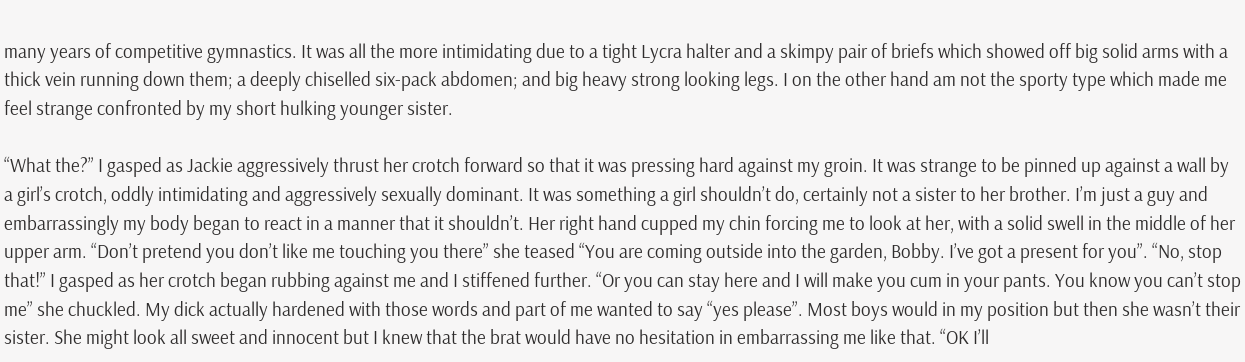many years of competitive gymnastics. It was all the more intimidating due to a tight Lycra halter and a skimpy pair of briefs which showed off big solid arms with a thick vein running down them; a deeply chiselled six-pack abdomen; and big heavy strong looking legs. I on the other hand am not the sporty type which made me feel strange confronted by my short hulking younger sister.

“What the?” I gasped as Jackie aggressively thrust her crotch forward so that it was pressing hard against my groin. It was strange to be pinned up against a wall by a girl’s crotch, oddly intimidating and aggressively sexually dominant. It was something a girl shouldn’t do, certainly not a sister to her brother. I’m just a guy and embarrassingly my body began to react in a manner that it shouldn’t. Her right hand cupped my chin forcing me to look at her, with a solid swell in the middle of her upper arm. “Don’t pretend you don’t like me touching you there” she teased “You are coming outside into the garden, Bobby. I’ve got a present for you”. “No, stop that!” I gasped as her crotch began rubbing against me and I stiffened further. “Or you can stay here and I will make you cum in your pants. You know you can’t stop me” she chuckled. My dick actually hardened with those words and part of me wanted to say “yes please”. Most boys would in my position but then she wasn’t their sister. She might look all sweet and innocent but I knew that the brat would have no hesitation in embarrassing me like that. “OK I’ll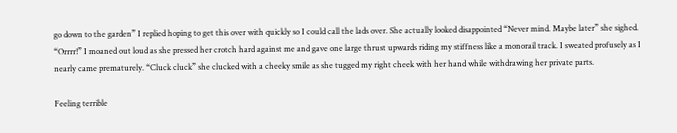go down to the garden” I replied hoping to get this over with quickly so I could call the lads over. She actually looked disappointed “Never mind. Maybe later” she sighed. “Orrrr!” I moaned out loud as she pressed her crotch hard against me and gave one large thrust upwards riding my stiffness like a monorail track. I sweated profusely as I nearly came prematurely. “Cluck cluck” she clucked with a cheeky smile as she tugged my right cheek with her hand while withdrawing her private parts.

Feeling terrible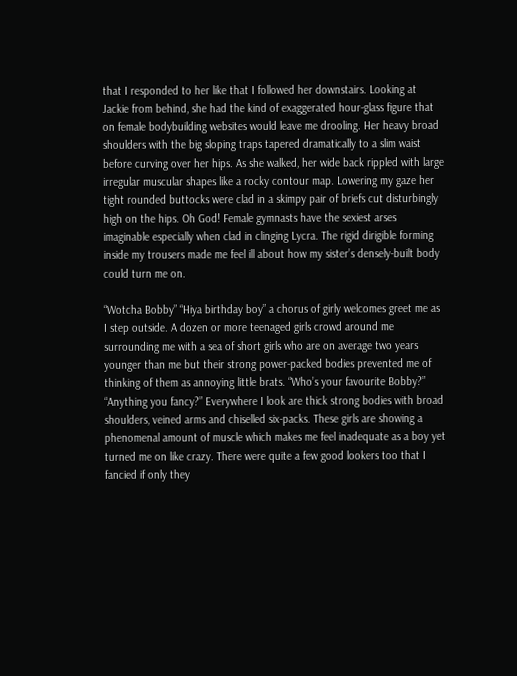that I responded to her like that I followed her downstairs. Looking at Jackie from behind, she had the kind of exaggerated hour-glass figure that on female bodybuilding websites would leave me drooling. Her heavy broad shoulders with the big sloping traps tapered dramatically to a slim waist before curving over her hips. As she walked, her wide back rippled with large irregular muscular shapes like a rocky contour map. Lowering my gaze her tight rounded buttocks were clad in a skimpy pair of briefs cut disturbingly high on the hips. Oh God! Female gymnasts have the sexiest arses imaginable especially when clad in clinging Lycra. The rigid dirigible forming inside my trousers made me feel ill about how my sister’s densely-built body could turn me on.

“Wotcha Bobby” “Hiya birthday boy” a chorus of girly welcomes greet me as I step outside. A dozen or more teenaged girls crowd around me surrounding me with a sea of short girls who are on average two years younger than me but their strong power-packed bodies prevented me of thinking of them as annoying little brats. “Who’s your favourite Bobby?” “Anything you fancy?” Everywhere I look are thick strong bodies with broad shoulders, veined arms and chiselled six-packs. These girls are showing a phenomenal amount of muscle which makes me feel inadequate as a boy yet turned me on like crazy. There were quite a few good lookers too that I fancied if only they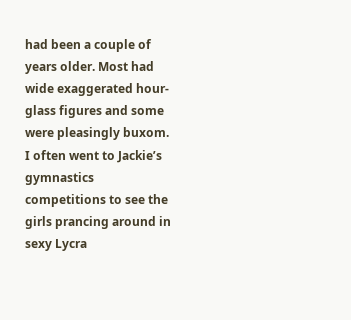had been a couple of years older. Most had wide exaggerated hour-glass figures and some were pleasingly buxom. I often went to Jackie’s gymnastics competitions to see the girls prancing around in sexy Lycra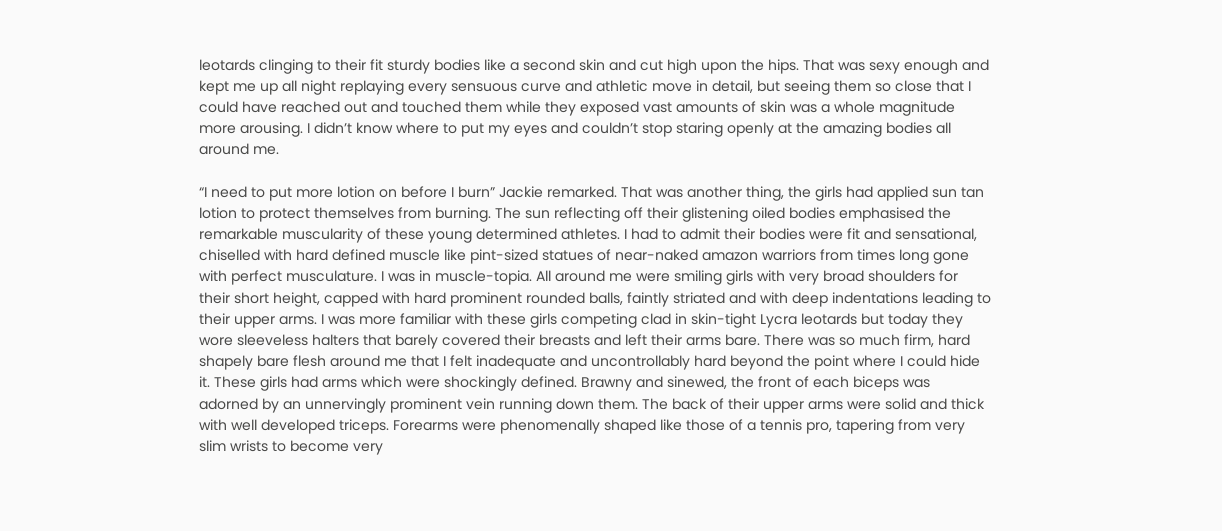leotards clinging to their fit sturdy bodies like a second skin and cut high upon the hips. That was sexy enough and kept me up all night replaying every sensuous curve and athletic move in detail, but seeing them so close that I could have reached out and touched them while they exposed vast amounts of skin was a whole magnitude more arousing. I didn’t know where to put my eyes and couldn’t stop staring openly at the amazing bodies all around me.

“I need to put more lotion on before I burn” Jackie remarked. That was another thing, the girls had applied sun tan lotion to protect themselves from burning. The sun reflecting off their glistening oiled bodies emphasised the remarkable muscularity of these young determined athletes. I had to admit their bodies were fit and sensational, chiselled with hard defined muscle like pint-sized statues of near-naked amazon warriors from times long gone with perfect musculature. I was in muscle-topia. All around me were smiling girls with very broad shoulders for their short height, capped with hard prominent rounded balls, faintly striated and with deep indentations leading to their upper arms. I was more familiar with these girls competing clad in skin-tight Lycra leotards but today they wore sleeveless halters that barely covered their breasts and left their arms bare. There was so much firm, hard shapely bare flesh around me that I felt inadequate and uncontrollably hard beyond the point where I could hide it. These girls had arms which were shockingly defined. Brawny and sinewed, the front of each biceps was adorned by an unnervingly prominent vein running down them. The back of their upper arms were solid and thick with well developed triceps. Forearms were phenomenally shaped like those of a tennis pro, tapering from very slim wrists to become very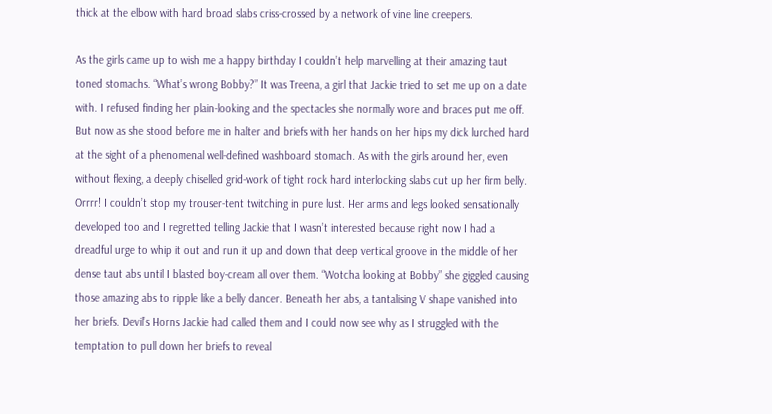thick at the elbow with hard broad slabs criss-crossed by a network of vine line creepers.

As the girls came up to wish me a happy birthday I couldn’t help marvelling at their amazing taut toned stomachs. “What’s wrong Bobby?” It was Treena, a girl that Jackie tried to set me up on a date with. I refused finding her plain-looking and the spectacles she normally wore and braces put me off. But now as she stood before me in halter and briefs with her hands on her hips my dick lurched hard at the sight of a phenomenal well-defined washboard stomach. As with the girls around her, even without flexing, a deeply chiselled grid-work of tight rock hard interlocking slabs cut up her firm belly. Orrrr! I couldn’t stop my trouser-tent twitching in pure lust. Her arms and legs looked sensationally developed too and I regretted telling Jackie that I wasn’t interested because right now I had a dreadful urge to whip it out and run it up and down that deep vertical groove in the middle of her dense taut abs until I blasted boy-cream all over them. “Wotcha looking at Bobby” she giggled causing those amazing abs to ripple like a belly dancer. Beneath her abs, a tantalising V shape vanished into her briefs. Devil’s Horns Jackie had called them and I could now see why as I struggled with the temptation to pull down her briefs to reveal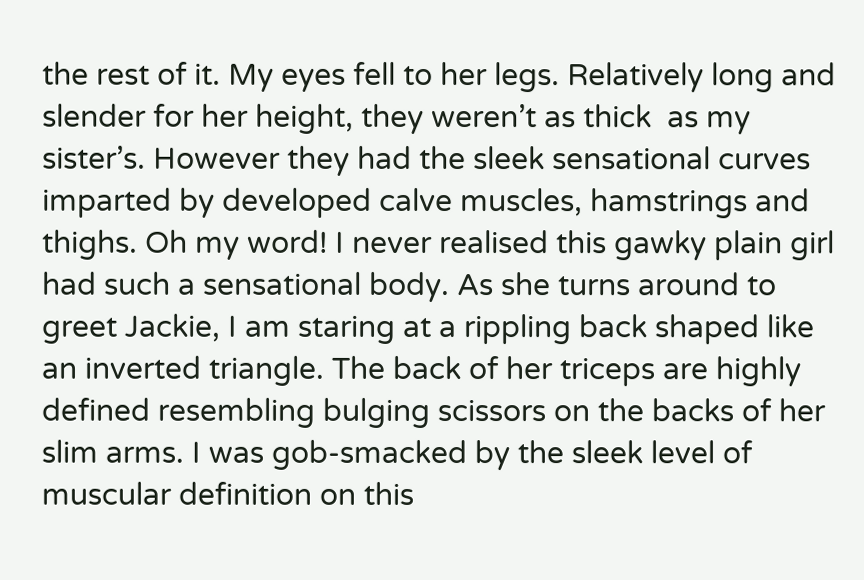the rest of it. My eyes fell to her legs. Relatively long and slender for her height, they weren’t as thick  as my sister’s. However they had the sleek sensational curves imparted by developed calve muscles, hamstrings and thighs. Oh my word! I never realised this gawky plain girl had such a sensational body. As she turns around to greet Jackie, I am staring at a rippling back shaped like an inverted triangle. The back of her triceps are highly defined resembling bulging scissors on the backs of her slim arms. I was gob-smacked by the sleek level of muscular definition on this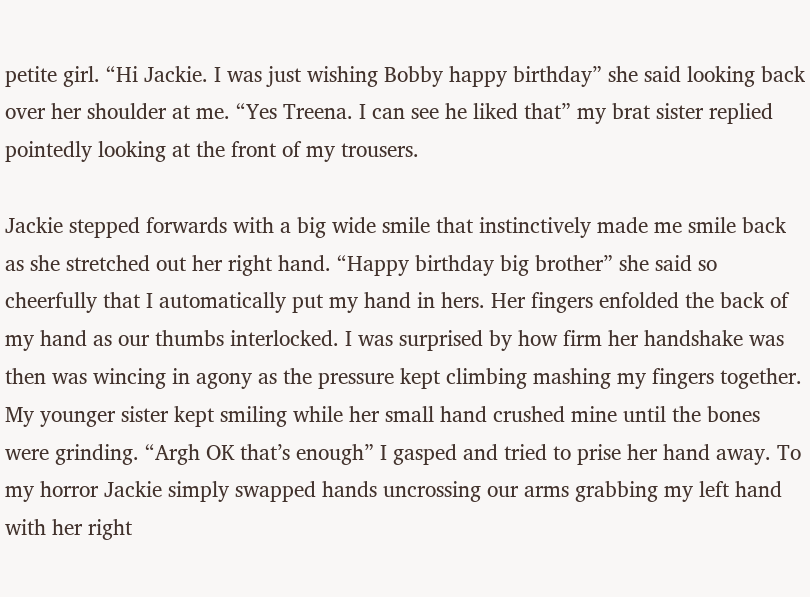petite girl. “Hi Jackie. I was just wishing Bobby happy birthday” she said looking back over her shoulder at me. “Yes Treena. I can see he liked that” my brat sister replied pointedly looking at the front of my trousers.

Jackie stepped forwards with a big wide smile that instinctively made me smile back as she stretched out her right hand. “Happy birthday big brother” she said so cheerfully that I automatically put my hand in hers. Her fingers enfolded the back of my hand as our thumbs interlocked. I was surprised by how firm her handshake was then was wincing in agony as the pressure kept climbing mashing my fingers together. My younger sister kept smiling while her small hand crushed mine until the bones were grinding. “Argh OK that’s enough” I gasped and tried to prise her hand away. To my horror Jackie simply swapped hands uncrossing our arms grabbing my left hand with her right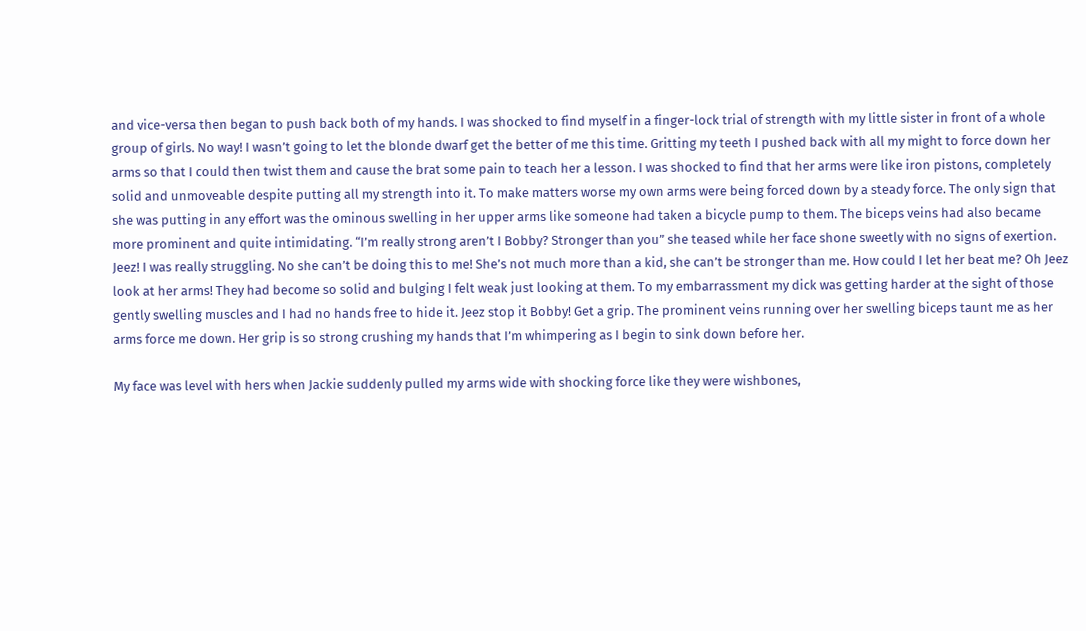and vice-versa then began to push back both of my hands. I was shocked to find myself in a finger-lock trial of strength with my little sister in front of a whole group of girls. No way! I wasn’t going to let the blonde dwarf get the better of me this time. Gritting my teeth I pushed back with all my might to force down her arms so that I could then twist them and cause the brat some pain to teach her a lesson. I was shocked to find that her arms were like iron pistons, completely solid and unmoveable despite putting all my strength into it. To make matters worse my own arms were being forced down by a steady force. The only sign that she was putting in any effort was the ominous swelling in her upper arms like someone had taken a bicycle pump to them. The biceps veins had also became more prominent and quite intimidating. “I’m really strong aren’t I Bobby? Stronger than you” she teased while her face shone sweetly with no signs of exertion. Jeez! I was really struggling. No she can’t be doing this to me! She’s not much more than a kid, she can’t be stronger than me. How could I let her beat me? Oh Jeez look at her arms! They had become so solid and bulging I felt weak just looking at them. To my embarrassment my dick was getting harder at the sight of those gently swelling muscles and I had no hands free to hide it. Jeez stop it Bobby! Get a grip. The prominent veins running over her swelling biceps taunt me as her arms force me down. Her grip is so strong crushing my hands that I’m whimpering as I begin to sink down before her.

My face was level with hers when Jackie suddenly pulled my arms wide with shocking force like they were wishbones,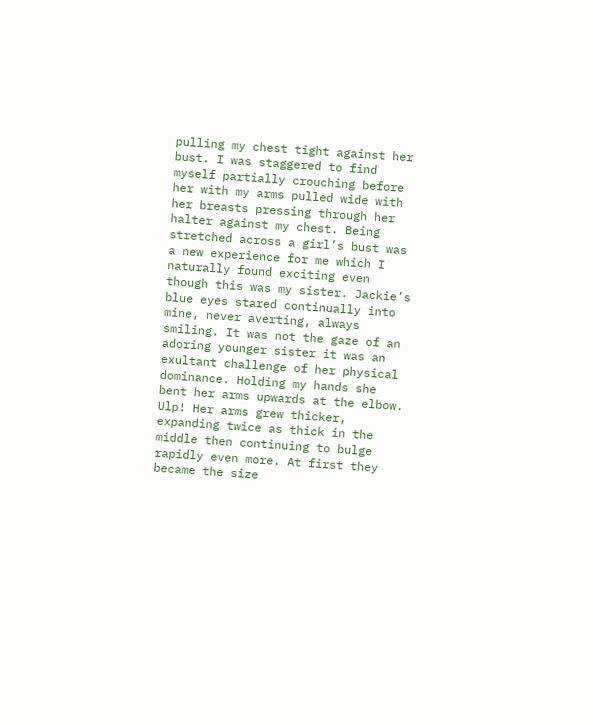pulling my chest tight against her bust. I was staggered to find myself partially crouching before her with my arms pulled wide with her breasts pressing through her halter against my chest. Being stretched across a girl’s bust was a new experience for me which I naturally found exciting even though this was my sister. Jackie’s blue eyes stared continually into mine, never averting, always smiling. It was not the gaze of an adoring younger sister it was an exultant challenge of her physical dominance. Holding my hands she bent her arms upwards at the elbow. Ulp! Her arms grew thicker, expanding twice as thick in the middle then continuing to bulge rapidly even more. At first they became the size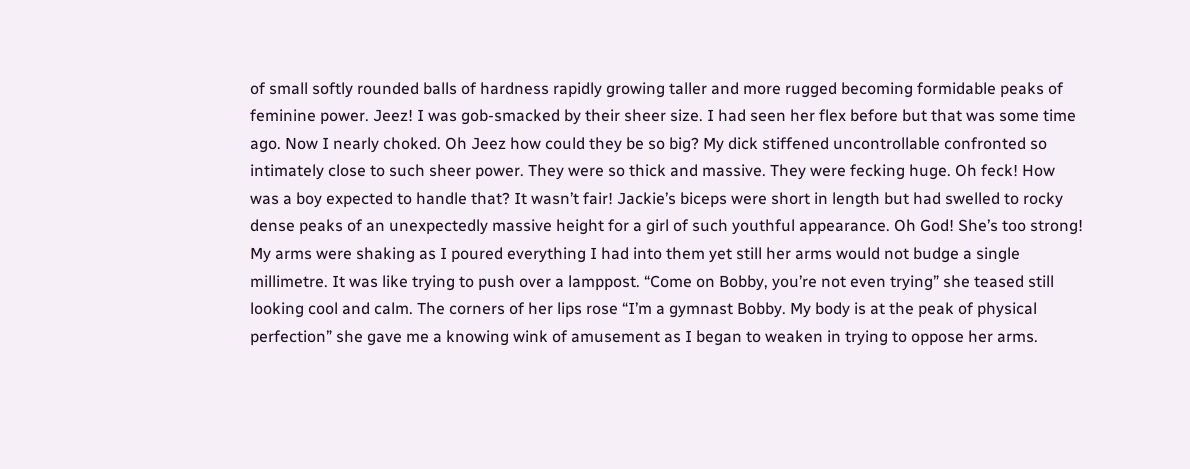of small softly rounded balls of hardness rapidly growing taller and more rugged becoming formidable peaks of feminine power. Jeez! I was gob-smacked by their sheer size. I had seen her flex before but that was some time ago. Now I nearly choked. Oh Jeez how could they be so big? My dick stiffened uncontrollable confronted so intimately close to such sheer power. They were so thick and massive. They were fecking huge. Oh feck! How was a boy expected to handle that? It wasn’t fair! Jackie’s biceps were short in length but had swelled to rocky dense peaks of an unexpectedly massive height for a girl of such youthful appearance. Oh God! She’s too strong! My arms were shaking as I poured everything I had into them yet still her arms would not budge a single millimetre. It was like trying to push over a lamppost. “Come on Bobby, you’re not even trying” she teased still looking cool and calm. The corners of her lips rose “I’m a gymnast Bobby. My body is at the peak of physical perfection” she gave me a knowing wink of amusement as I began to weaken in trying to oppose her arms.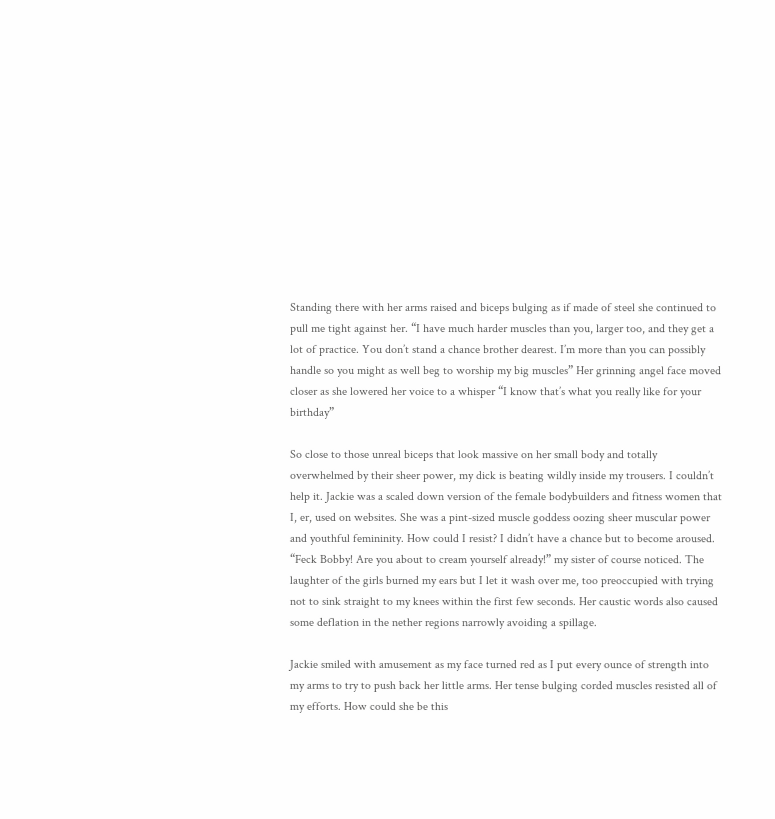Standing there with her arms raised and biceps bulging as if made of steel she continued to pull me tight against her. “I have much harder muscles than you, larger too, and they get a lot of practice. You don’t stand a chance brother dearest. I’m more than you can possibly handle so you might as well beg to worship my big muscles” Her grinning angel face moved closer as she lowered her voice to a whisper “I know that’s what you really like for your birthday”

So close to those unreal biceps that look massive on her small body and totally overwhelmed by their sheer power, my dick is beating wildly inside my trousers. I couldn’t help it. Jackie was a scaled down version of the female bodybuilders and fitness women that I, er, used on websites. She was a pint-sized muscle goddess oozing sheer muscular power and youthful femininity. How could I resist? I didn’t have a chance but to become aroused. “Feck Bobby! Are you about to cream yourself already!” my sister of course noticed. The laughter of the girls burned my ears but I let it wash over me, too preoccupied with trying not to sink straight to my knees within the first few seconds. Her caustic words also caused some deflation in the nether regions narrowly avoiding a spillage.

Jackie smiled with amusement as my face turned red as I put every ounce of strength into my arms to try to push back her little arms. Her tense bulging corded muscles resisted all of my efforts. How could she be this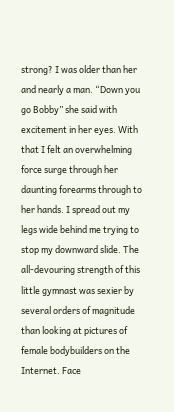strong? I was older than her and nearly a man. “Down you go Bobby” she said with excitement in her eyes. With that I felt an overwhelming force surge through her daunting forearms through to her hands. I spread out my legs wide behind me trying to stop my downward slide. The all-devouring strength of this little gymnast was sexier by several orders of magnitude than looking at pictures of female bodybuilders on the Internet. Face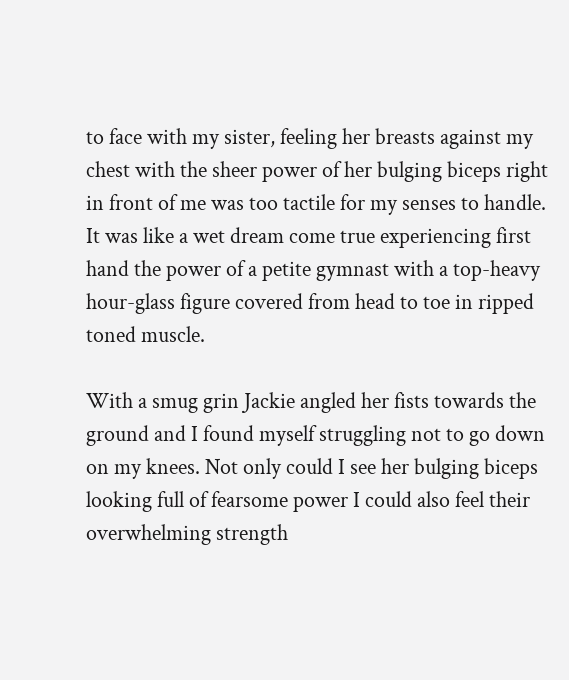to face with my sister, feeling her breasts against my chest with the sheer power of her bulging biceps right in front of me was too tactile for my senses to handle. It was like a wet dream come true experiencing first hand the power of a petite gymnast with a top-heavy hour-glass figure covered from head to toe in ripped toned muscle.

With a smug grin Jackie angled her fists towards the ground and I found myself struggling not to go down on my knees. Not only could I see her bulging biceps looking full of fearsome power I could also feel their overwhelming strength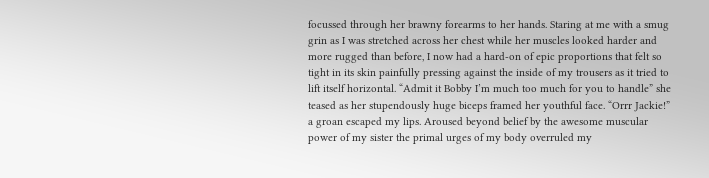focussed through her brawny forearms to her hands. Staring at me with a smug grin as I was stretched across her chest while her muscles looked harder and more rugged than before, I now had a hard-on of epic proportions that felt so tight in its skin painfully pressing against the inside of my trousers as it tried to lift itself horizontal. “Admit it Bobby I’m much too much for you to handle” she teased as her stupendously huge biceps framed her youthful face. “Orrr Jackie!” a groan escaped my lips. Aroused beyond belief by the awesome muscular power of my sister the primal urges of my body overruled my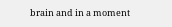brain and in a moment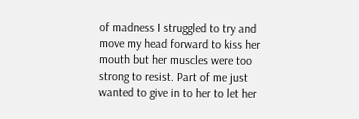of madness I struggled to try and move my head forward to kiss her mouth but her muscles were too strong to resist. Part of me just wanted to give in to her to let her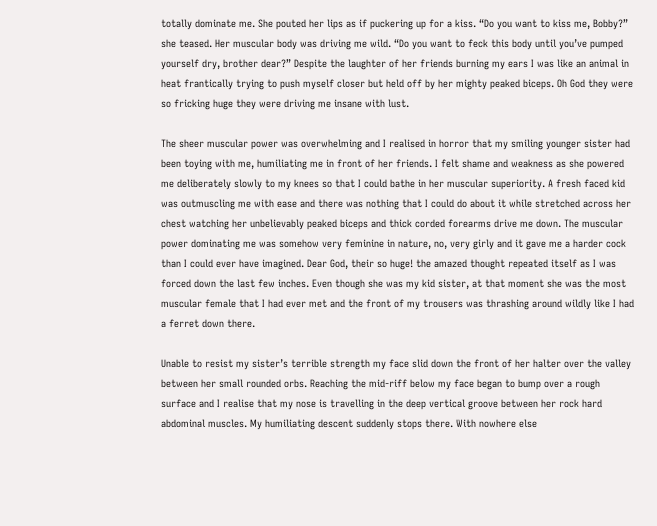totally dominate me. She pouted her lips as if puckering up for a kiss. “Do you want to kiss me, Bobby?” she teased. Her muscular body was driving me wild. “Do you want to feck this body until you’ve pumped yourself dry, brother dear?” Despite the laughter of her friends burning my ears I was like an animal in heat frantically trying to push myself closer but held off by her mighty peaked biceps. Oh God they were so fricking huge they were driving me insane with lust.

The sheer muscular power was overwhelming and I realised in horror that my smiling younger sister had been toying with me, humiliating me in front of her friends. I felt shame and weakness as she powered me deliberately slowly to my knees so that I could bathe in her muscular superiority. A fresh faced kid was outmuscling me with ease and there was nothing that I could do about it while stretched across her chest watching her unbelievably peaked biceps and thick corded forearms drive me down. The muscular power dominating me was somehow very feminine in nature, no, very girly and it gave me a harder cock than I could ever have imagined. Dear God, their so huge! the amazed thought repeated itself as I was forced down the last few inches. Even though she was my kid sister, at that moment she was the most muscular female that I had ever met and the front of my trousers was thrashing around wildly like I had a ferret down there.

Unable to resist my sister’s terrible strength my face slid down the front of her halter over the valley between her small rounded orbs. Reaching the mid-riff below my face began to bump over a rough surface and I realise that my nose is travelling in the deep vertical groove between her rock hard abdominal muscles. My humiliating descent suddenly stops there. With nowhere else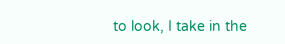to look, I take in the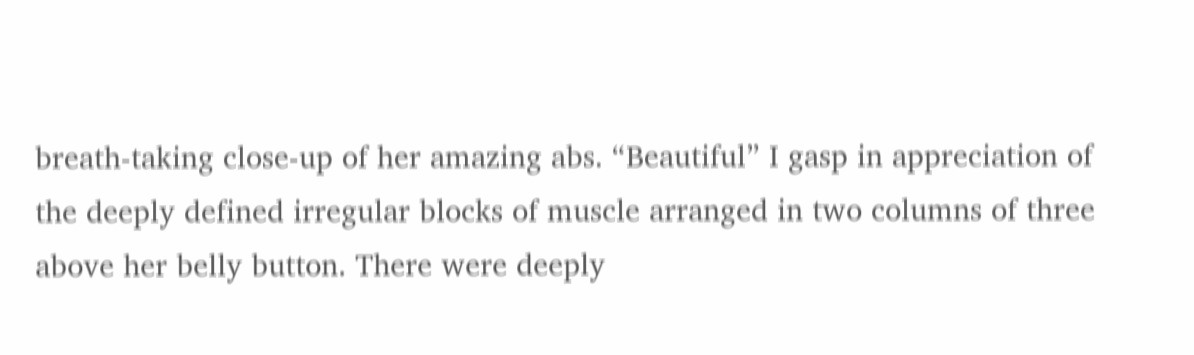breath-taking close-up of her amazing abs. “Beautiful” I gasp in appreciation of the deeply defined irregular blocks of muscle arranged in two columns of three above her belly button. There were deeply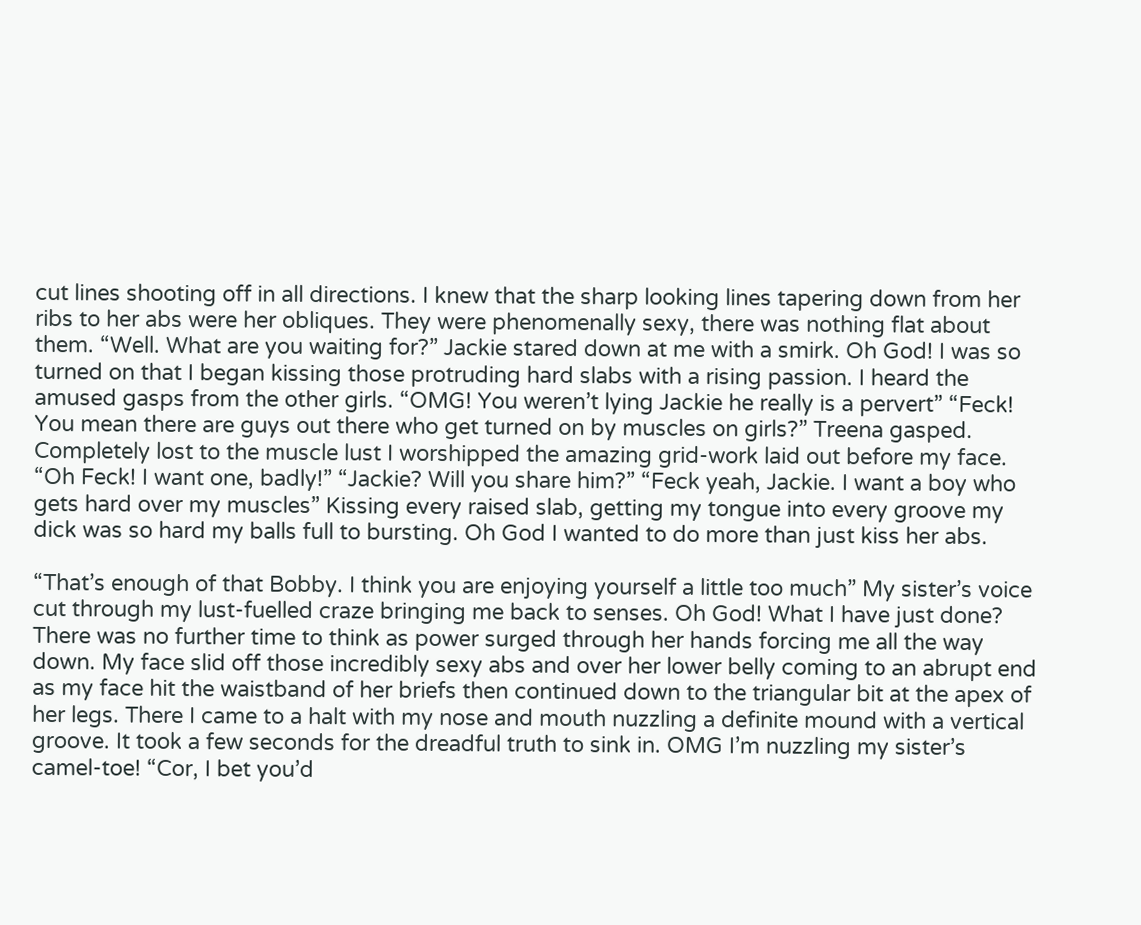cut lines shooting off in all directions. I knew that the sharp looking lines tapering down from her ribs to her abs were her obliques. They were phenomenally sexy, there was nothing flat about them. “Well. What are you waiting for?” Jackie stared down at me with a smirk. Oh God! I was so turned on that I began kissing those protruding hard slabs with a rising passion. I heard the amused gasps from the other girls. “OMG! You weren’t lying Jackie he really is a pervert” “Feck! You mean there are guys out there who get turned on by muscles on girls?” Treena gasped. Completely lost to the muscle lust I worshipped the amazing grid-work laid out before my face. “Oh Feck! I want one, badly!” “Jackie? Will you share him?” “Feck yeah, Jackie. I want a boy who gets hard over my muscles” Kissing every raised slab, getting my tongue into every groove my dick was so hard my balls full to bursting. Oh God I wanted to do more than just kiss her abs.

“That’s enough of that Bobby. I think you are enjoying yourself a little too much” My sister’s voice cut through my lust-fuelled craze bringing me back to senses. Oh God! What I have just done? There was no further time to think as power surged through her hands forcing me all the way down. My face slid off those incredibly sexy abs and over her lower belly coming to an abrupt end as my face hit the waistband of her briefs then continued down to the triangular bit at the apex of her legs. There I came to a halt with my nose and mouth nuzzling a definite mound with a vertical groove. It took a few seconds for the dreadful truth to sink in. OMG I’m nuzzling my sister’s camel-toe! “Cor, I bet you’d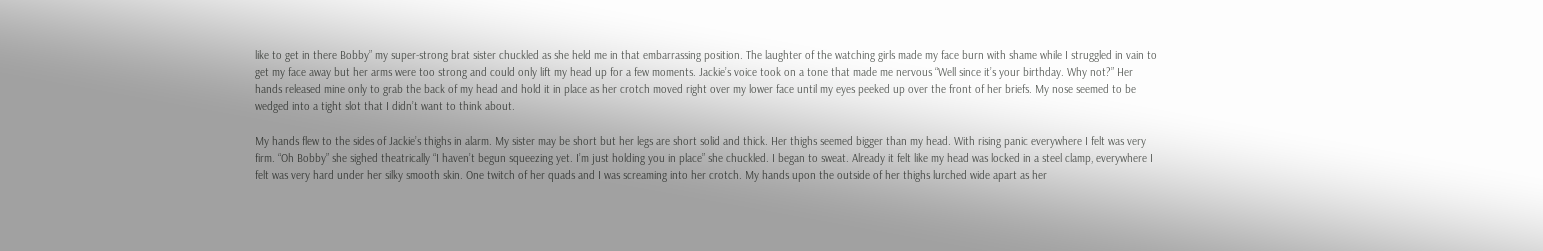like to get in there Bobby” my super-strong brat sister chuckled as she held me in that embarrassing position. The laughter of the watching girls made my face burn with shame while I struggled in vain to get my face away but her arms were too strong and could only lift my head up for a few moments. Jackie’s voice took on a tone that made me nervous “Well since it’s your birthday. Why not?” Her hands released mine only to grab the back of my head and hold it in place as her crotch moved right over my lower face until my eyes peeked up over the front of her briefs. My nose seemed to be wedged into a tight slot that I didn’t want to think about.

My hands flew to the sides of Jackie’s thighs in alarm. My sister may be short but her legs are short solid and thick. Her thighs seemed bigger than my head. With rising panic everywhere I felt was very firm. “Oh Bobby” she sighed theatrically “I haven’t begun squeezing yet. I’m just holding you in place” she chuckled. I began to sweat. Already it felt like my head was locked in a steel clamp, everywhere I felt was very hard under her silky smooth skin. One twitch of her quads and I was screaming into her crotch. My hands upon the outside of her thighs lurched wide apart as her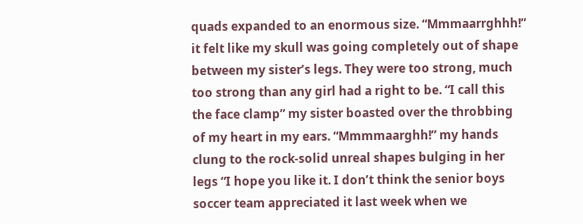quads expanded to an enormous size. “Mmmaarrghhh!” it felt like my skull was going completely out of shape between my sister’s legs. They were too strong, much too strong than any girl had a right to be. “I call this the face clamp” my sister boasted over the throbbing of my heart in my ears. “Mmmmaarghh!” my hands clung to the rock-solid unreal shapes bulging in her legs “I hope you like it. I don’t think the senior boys soccer team appreciated it last week when we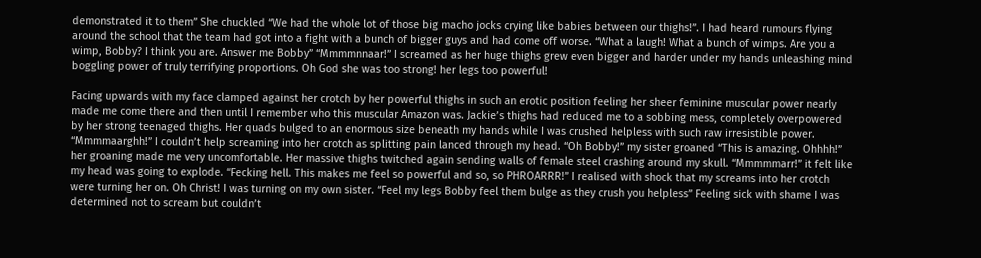demonstrated it to them” She chuckled “We had the whole lot of those big macho jocks crying like babies between our thighs!”. I had heard rumours flying around the school that the team had got into a fight with a bunch of bigger guys and had come off worse. “What a laugh! What a bunch of wimps. Are you a wimp, Bobby? I think you are. Answer me Bobby” “Mmmmnnaar!” I screamed as her huge thighs grew even bigger and harder under my hands unleashing mind boggling power of truly terrifying proportions. Oh God she was too strong! her legs too powerful!

Facing upwards with my face clamped against her crotch by her powerful thighs in such an erotic position feeling her sheer feminine muscular power nearly made me come there and then until I remember who this muscular Amazon was. Jackie’s thighs had reduced me to a sobbing mess, completely overpowered by her strong teenaged thighs. Her quads bulged to an enormous size beneath my hands while I was crushed helpless with such raw irresistible power. “Mmmmaarghh!” I couldn’t help screaming into her crotch as splitting pain lanced through my head. “Oh Bobby!” my sister groaned “This is amazing. Ohhhh!” her groaning made me very uncomfortable. Her massive thighs twitched again sending walls of female steel crashing around my skull. “Mmmmmarr!” it felt like my head was going to explode. “Fecking hell. This makes me feel so powerful and so, so PHROARRR!” I realised with shock that my screams into her crotch were turning her on. Oh Christ! I was turning on my own sister. “Feel my legs Bobby feel them bulge as they crush you helpless” Feeling sick with shame I was determined not to scream but couldn’t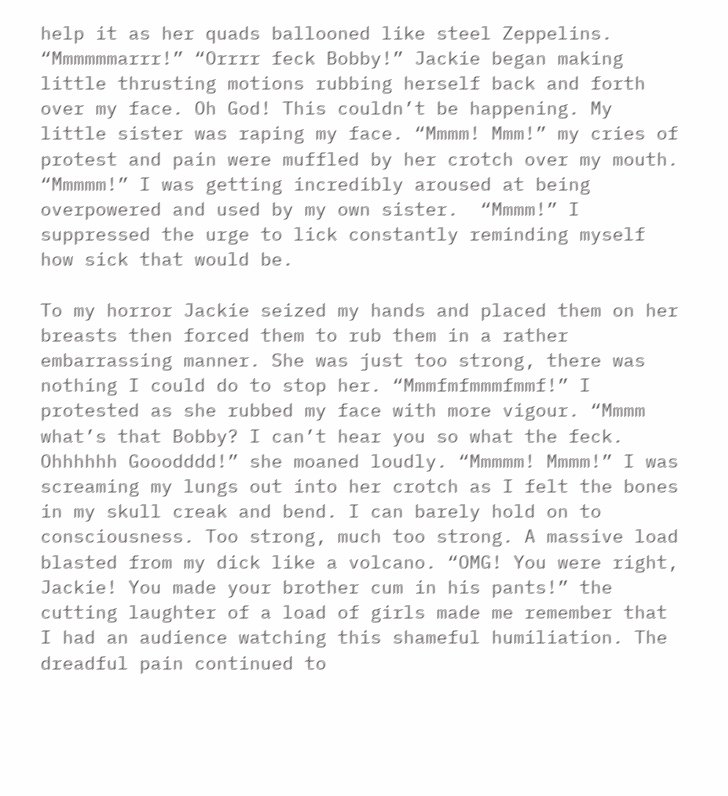help it as her quads ballooned like steel Zeppelins. “Mmmmmmarrr!” “Orrrr feck Bobby!” Jackie began making little thrusting motions rubbing herself back and forth over my face. Oh God! This couldn’t be happening. My little sister was raping my face. “Mmmm! Mmm!” my cries of protest and pain were muffled by her crotch over my mouth. “Mmmmm!” I was getting incredibly aroused at being overpowered and used by my own sister.  “Mmmm!” I suppressed the urge to lick constantly reminding myself how sick that would be.

To my horror Jackie seized my hands and placed them on her breasts then forced them to rub them in a rather embarrassing manner. She was just too strong, there was nothing I could do to stop her. “Mmmfmfmmmfmmf!” I protested as she rubbed my face with more vigour. “Mmmm what’s that Bobby? I can’t hear you so what the feck. Ohhhhhh Gooodddd!” she moaned loudly. “Mmmmm! Mmmm!” I was screaming my lungs out into her crotch as I felt the bones in my skull creak and bend. I can barely hold on to consciousness. Too strong, much too strong. A massive load blasted from my dick like a volcano. “OMG! You were right, Jackie! You made your brother cum in his pants!” the cutting laughter of a load of girls made me remember that I had an audience watching this shameful humiliation. The dreadful pain continued to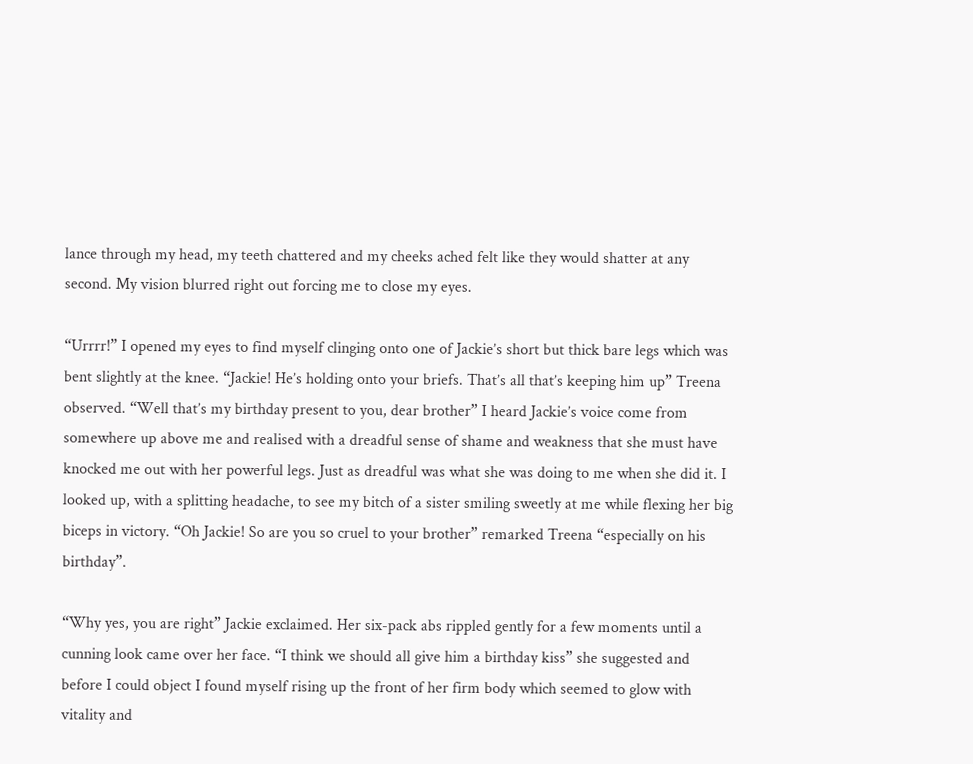lance through my head, my teeth chattered and my cheeks ached felt like they would shatter at any second. My vision blurred right out forcing me to close my eyes.

“Urrrr!” I opened my eyes to find myself clinging onto one of Jackie’s short but thick bare legs which was bent slightly at the knee. “Jackie! He’s holding onto your briefs. That’s all that’s keeping him up” Treena observed. “Well that’s my birthday present to you, dear brother” I heard Jackie’s voice come from somewhere up above me and realised with a dreadful sense of shame and weakness that she must have knocked me out with her powerful legs. Just as dreadful was what she was doing to me when she did it. I looked up, with a splitting headache, to see my bitch of a sister smiling sweetly at me while flexing her big biceps in victory. “Oh Jackie! So are you so cruel to your brother” remarked Treena “especially on his birthday”.

“Why yes, you are right” Jackie exclaimed. Her six-pack abs rippled gently for a few moments until a cunning look came over her face. “I think we should all give him a birthday kiss” she suggested and before I could object I found myself rising up the front of her firm body which seemed to glow with vitality and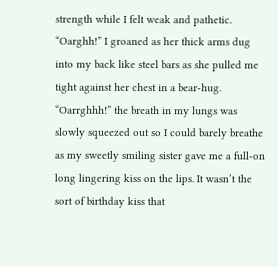strength while I felt weak and pathetic. “Oarghh!” I groaned as her thick arms dug into my back like steel bars as she pulled me tight against her chest in a bear-hug. “Oarrghhh!” the breath in my lungs was slowly squeezed out so I could barely breathe as my sweetly smiling sister gave me a full-on long lingering kiss on the lips. It wasn’t the sort of birthday kiss that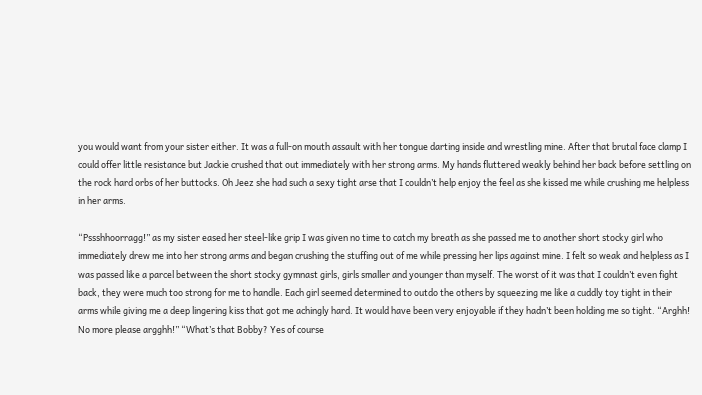you would want from your sister either. It was a full-on mouth assault with her tongue darting inside and wrestling mine. After that brutal face clamp I could offer little resistance but Jackie crushed that out immediately with her strong arms. My hands fluttered weakly behind her back before settling on the rock hard orbs of her buttocks. Oh Jeez she had such a sexy tight arse that I couldn’t help enjoy the feel as she kissed me while crushing me helpless in her arms.

“Pssshhoorragg!” as my sister eased her steel-like grip I was given no time to catch my breath as she passed me to another short stocky girl who immediately drew me into her strong arms and began crushing the stuffing out of me while pressing her lips against mine. I felt so weak and helpless as I was passed like a parcel between the short stocky gymnast girls, girls smaller and younger than myself. The worst of it was that I couldn’t even fight back, they were much too strong for me to handle. Each girl seemed determined to outdo the others by squeezing me like a cuddly toy tight in their arms while giving me a deep lingering kiss that got me achingly hard. It would have been very enjoyable if they hadn’t been holding me so tight. “Arghh! No more please argghh!” “What’s that Bobby? Yes of course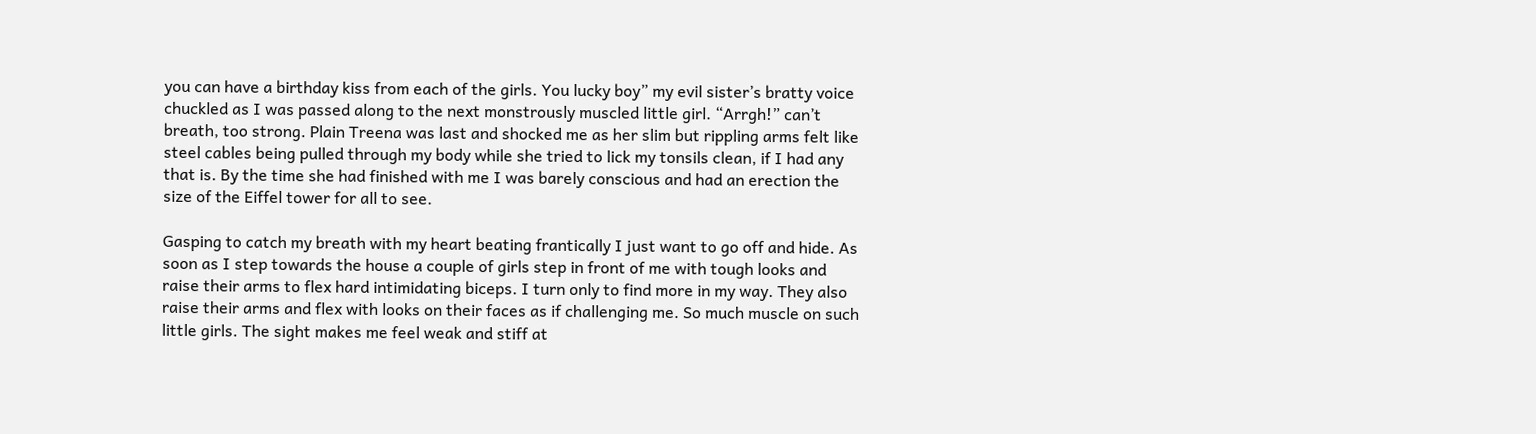you can have a birthday kiss from each of the girls. You lucky boy” my evil sister’s bratty voice chuckled as I was passed along to the next monstrously muscled little girl. “Arrgh!” can’t breath, too strong. Plain Treena was last and shocked me as her slim but rippling arms felt like steel cables being pulled through my body while she tried to lick my tonsils clean, if I had any that is. By the time she had finished with me I was barely conscious and had an erection the size of the Eiffel tower for all to see.

Gasping to catch my breath with my heart beating frantically I just want to go off and hide. As soon as I step towards the house a couple of girls step in front of me with tough looks and raise their arms to flex hard intimidating biceps. I turn only to find more in my way. They also raise their arms and flex with looks on their faces as if challenging me. So much muscle on such little girls. The sight makes me feel weak and stiff at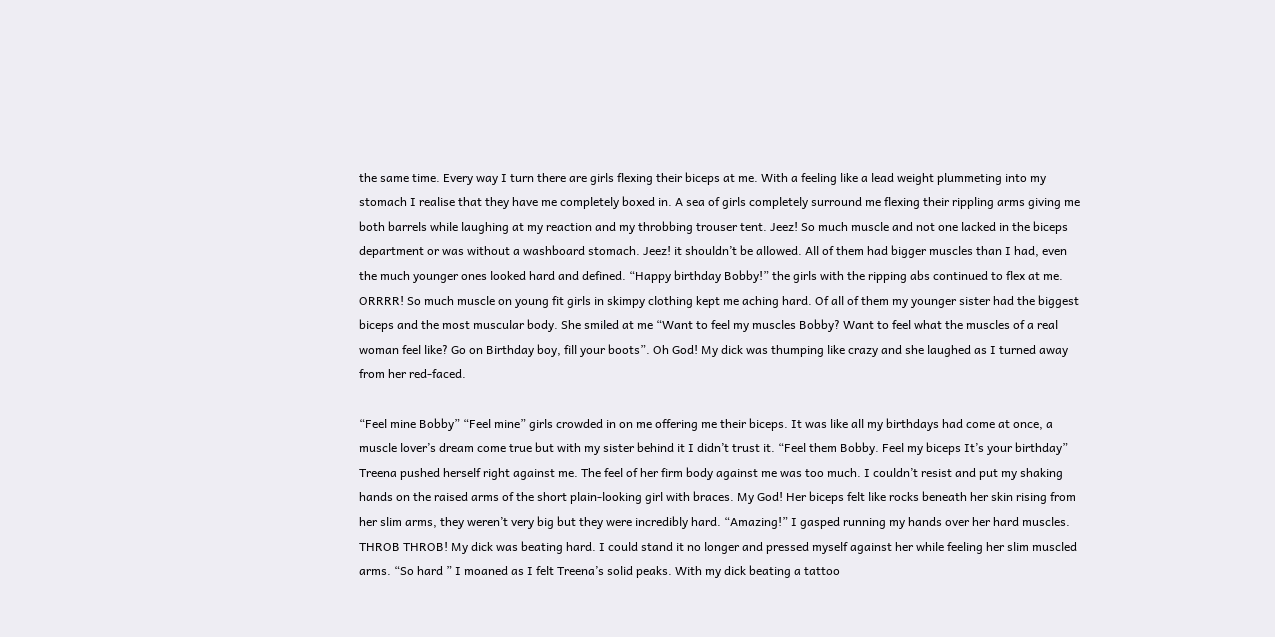the same time. Every way I turn there are girls flexing their biceps at me. With a feeling like a lead weight plummeting into my stomach I realise that they have me completely boxed in. A sea of girls completely surround me flexing their rippling arms giving me both barrels while laughing at my reaction and my throbbing trouser tent. Jeez! So much muscle and not one lacked in the biceps department or was without a washboard stomach. Jeez! it shouldn’t be allowed. All of them had bigger muscles than I had, even the much younger ones looked hard and defined. “Happy birthday Bobby!” the girls with the ripping abs continued to flex at me. ORRRR! So much muscle on young fit girls in skimpy clothing kept me aching hard. Of all of them my younger sister had the biggest biceps and the most muscular body. She smiled at me “Want to feel my muscles Bobby? Want to feel what the muscles of a real woman feel like? Go on Birthday boy, fill your boots”. Oh God! My dick was thumping like crazy and she laughed as I turned away from her red-faced.

“Feel mine Bobby” “Feel mine” girls crowded in on me offering me their biceps. It was like all my birthdays had come at once, a muscle lover’s dream come true but with my sister behind it I didn’t trust it. “Feel them Bobby. Feel my biceps It’s your birthday” Treena pushed herself right against me. The feel of her firm body against me was too much. I couldn’t resist and put my shaking hands on the raised arms of the short plain-looking girl with braces. My God! Her biceps felt like rocks beneath her skin rising from her slim arms, they weren’t very big but they were incredibly hard. “Amazing!” I gasped running my hands over her hard muscles. THROB THROB! My dick was beating hard. I could stand it no longer and pressed myself against her while feeling her slim muscled arms. “So hard ” I moaned as I felt Treena’s solid peaks. With my dick beating a tattoo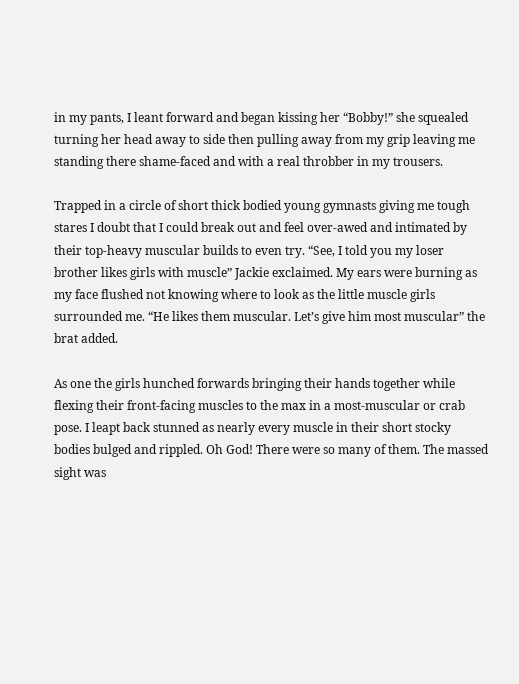in my pants, I leant forward and began kissing her “Bobby!” she squealed turning her head away to side then pulling away from my grip leaving me standing there shame-faced and with a real throbber in my trousers.

Trapped in a circle of short thick bodied young gymnasts giving me tough stares I doubt that I could break out and feel over-awed and intimated by their top-heavy muscular builds to even try. “See, I told you my loser brother likes girls with muscle” Jackie exclaimed. My ears were burning as my face flushed not knowing where to look as the little muscle girls surrounded me. “He likes them muscular. Let’s give him most muscular” the brat added.

As one the girls hunched forwards bringing their hands together while flexing their front-facing muscles to the max in a most-muscular or crab pose. I leapt back stunned as nearly every muscle in their short stocky bodies bulged and rippled. Oh God! There were so many of them. The massed sight was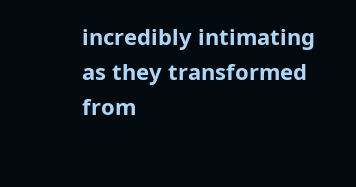incredibly intimating as they transformed from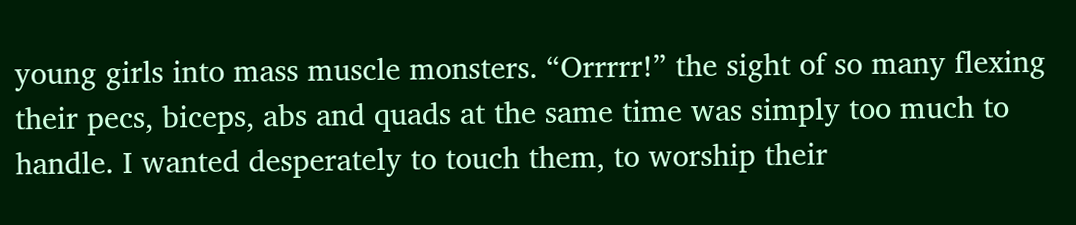young girls into mass muscle monsters. “Orrrrr!” the sight of so many flexing their pecs, biceps, abs and quads at the same time was simply too much to handle. I wanted desperately to touch them, to worship their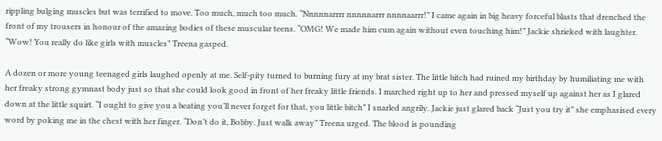rippling bulging muscles but was terrified to move. Too much, much too much. “Nnnnnarrrr nnnnnarrr nnnnaarrr!” I came again in big heavy forceful blasts that drenched the front of my trousers in honour of the amazing bodies of these muscular teens. “OMG! We made him cum again without even touching him!” Jackie shrieked with laughter. “Wow! You really do like girls with muscles” Treena gasped.

A dozen or more young teenaged girls laughed openly at me. Self-pity turned to burning fury at my brat sister. The little bitch had ruined my birthday by humiliating me with her freaky strong gymnast body just so that she could look good in front of her freaky little friends. I marched right up to her and pressed myself up against her as I glared down at the little squirt. “I ought to give you a beating you’ll never forget for that, you little bitch” I snarled angrily. Jackie just glared back “Just you try it” she emphasised every word by poking me in the chest with her finger. “Don’t do it, Bobby. Just walk away” Treena urged. The blood is pounding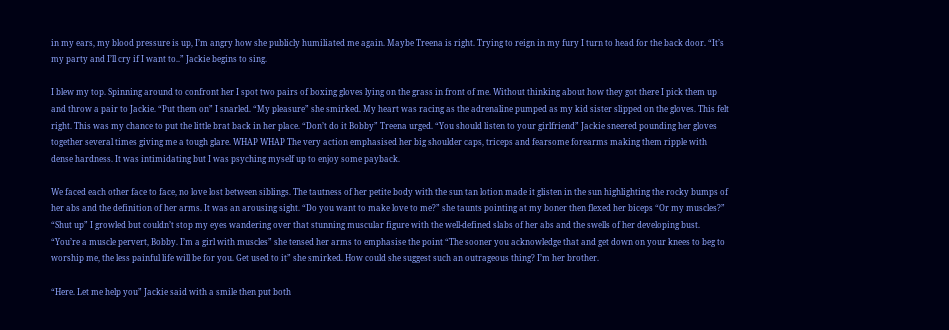in my ears, my blood pressure is up, I’m angry how she publicly humiliated me again. Maybe Treena is right. Trying to reign in my fury I turn to head for the back door. “It’s my party and I’ll cry if I want to..” Jackie begins to sing.

I blew my top. Spinning around to confront her I spot two pairs of boxing gloves lying on the grass in front of me. Without thinking about how they got there I pick them up and throw a pair to Jackie. “Put them on” I snarled. “My pleasure” she smirked. My heart was racing as the adrenaline pumped as my kid sister slipped on the gloves. This felt right. This was my chance to put the little brat back in her place. “Don’t do it Bobby” Treena urged. “You should listen to your girlfriend” Jackie sneered pounding her gloves together several times giving me a tough glare. WHAP WHAP The very action emphasised her big shoulder caps, triceps and fearsome forearms making them ripple with dense hardness. It was intimidating but I was psyching myself up to enjoy some payback.

We faced each other face to face, no love lost between siblings. The tautness of her petite body with the sun tan lotion made it glisten in the sun highlighting the rocky bumps of her abs and the definition of her arms. It was an arousing sight. “Do you want to make love to me?” she taunts pointing at my boner then flexed her biceps “Or my muscles?” “Shut up” I growled but couldn’t stop my eyes wandering over that stunning muscular figure with the well-defined slabs of her abs and the swells of her developing bust. “You’re a muscle pervert, Bobby. I’m a girl with muscles” she tensed her arms to emphasise the point “The sooner you acknowledge that and get down on your knees to beg to worship me, the less painful life will be for you. Get used to it” she smirked. How could she suggest such an outrageous thing? I’m her brother.

“Here. Let me help you” Jackie said with a smile then put both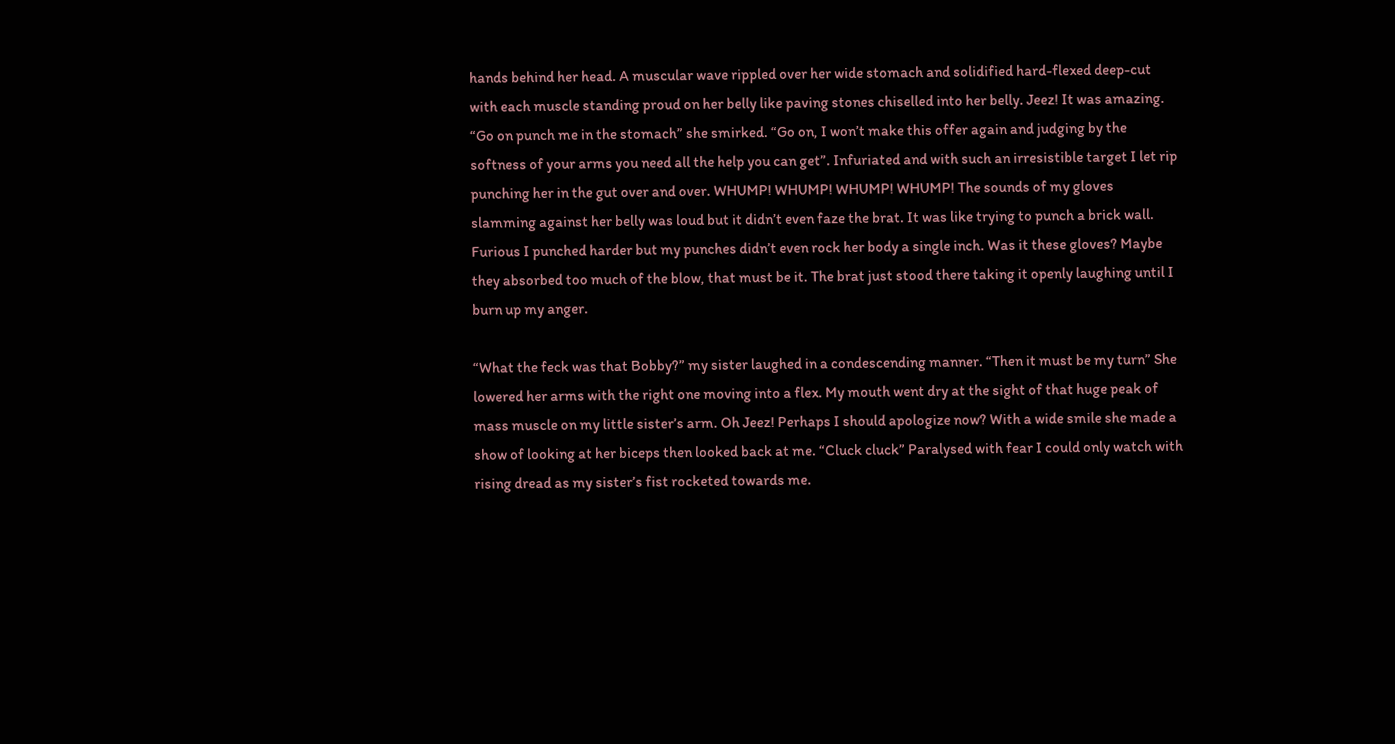hands behind her head. A muscular wave rippled over her wide stomach and solidified hard-flexed deep-cut with each muscle standing proud on her belly like paving stones chiselled into her belly. Jeez! It was amazing. “Go on punch me in the stomach” she smirked. “Go on, I won’t make this offer again and judging by the softness of your arms you need all the help you can get”. Infuriated and with such an irresistible target I let rip punching her in the gut over and over. WHUMP! WHUMP! WHUMP! WHUMP! The sounds of my gloves slamming against her belly was loud but it didn’t even faze the brat. It was like trying to punch a brick wall. Furious I punched harder but my punches didn’t even rock her body a single inch. Was it these gloves? Maybe they absorbed too much of the blow, that must be it. The brat just stood there taking it openly laughing until I burn up my anger.

“What the feck was that Bobby?” my sister laughed in a condescending manner. “Then it must be my turn” She lowered her arms with the right one moving into a flex. My mouth went dry at the sight of that huge peak of mass muscle on my little sister’s arm. Oh Jeez! Perhaps I should apologize now? With a wide smile she made a show of looking at her biceps then looked back at me. “Cluck cluck” Paralysed with fear I could only watch with rising dread as my sister’s fist rocketed towards me.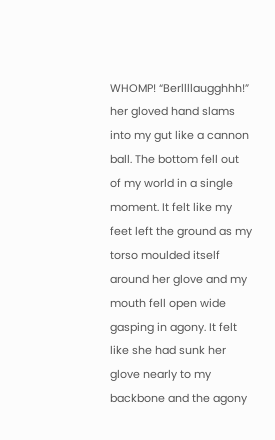WHOMP! “Berllllaugghhh!” her gloved hand slams into my gut like a cannon ball. The bottom fell out of my world in a single moment. It felt like my feet left the ground as my torso moulded itself around her glove and my mouth fell open wide gasping in agony. It felt like she had sunk her glove nearly to my backbone and the agony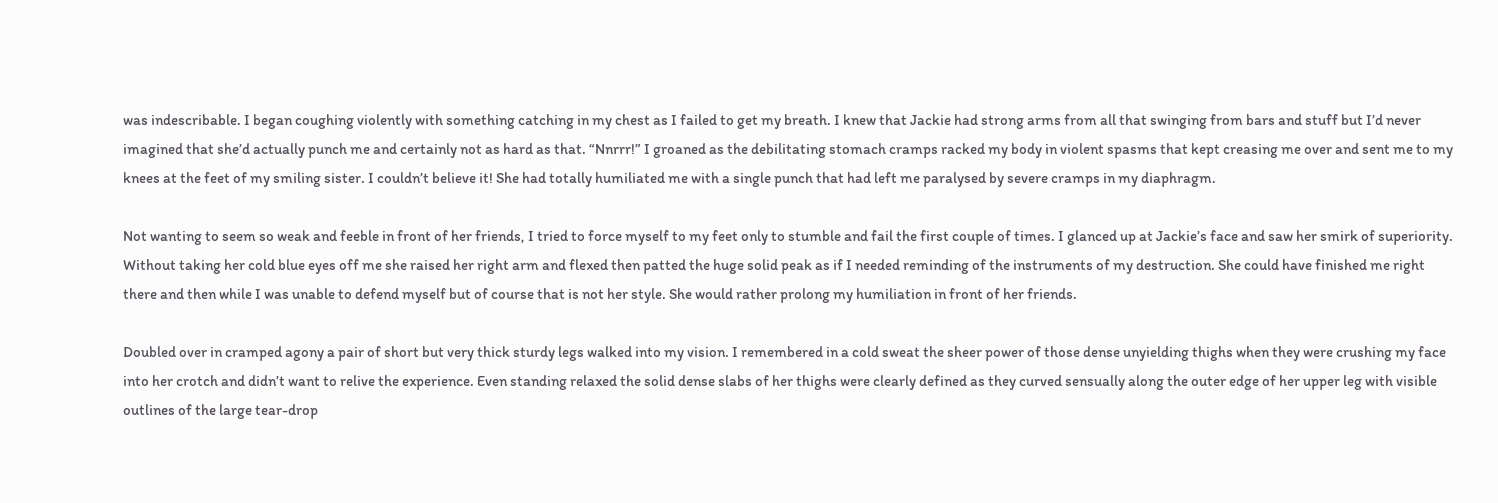was indescribable. I began coughing violently with something catching in my chest as I failed to get my breath. I knew that Jackie had strong arms from all that swinging from bars and stuff but I’d never imagined that she’d actually punch me and certainly not as hard as that. “Nnrrr!” I groaned as the debilitating stomach cramps racked my body in violent spasms that kept creasing me over and sent me to my knees at the feet of my smiling sister. I couldn’t believe it! She had totally humiliated me with a single punch that had left me paralysed by severe cramps in my diaphragm.

Not wanting to seem so weak and feeble in front of her friends, I tried to force myself to my feet only to stumble and fail the first couple of times. I glanced up at Jackie’s face and saw her smirk of superiority. Without taking her cold blue eyes off me she raised her right arm and flexed then patted the huge solid peak as if I needed reminding of the instruments of my destruction. She could have finished me right there and then while I was unable to defend myself but of course that is not her style. She would rather prolong my humiliation in front of her friends.

Doubled over in cramped agony a pair of short but very thick sturdy legs walked into my vision. I remembered in a cold sweat the sheer power of those dense unyielding thighs when they were crushing my face into her crotch and didn’t want to relive the experience. Even standing relaxed the solid dense slabs of her thighs were clearly defined as they curved sensually along the outer edge of her upper leg with visible outlines of the large tear-drop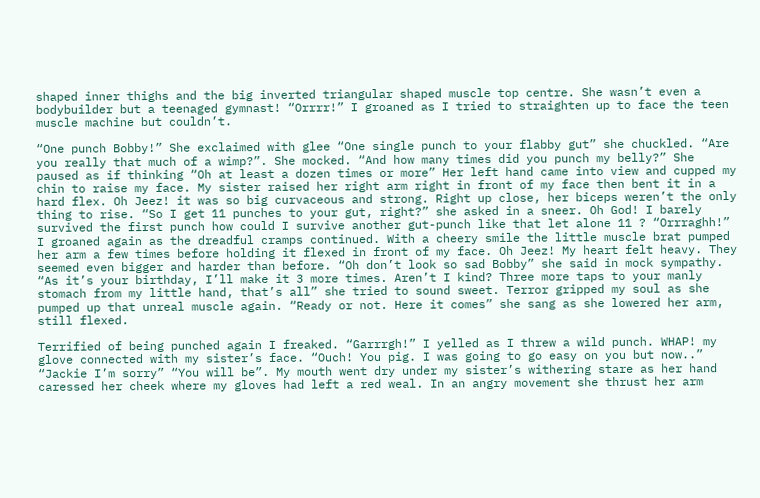shaped inner thighs and the big inverted triangular shaped muscle top centre. She wasn’t even a bodybuilder but a teenaged gymnast! “Orrrr!” I groaned as I tried to straighten up to face the teen muscle machine but couldn’t.

“One punch Bobby!” She exclaimed with glee “One single punch to your flabby gut” she chuckled. “Are you really that much of a wimp?”. She mocked. “And how many times did you punch my belly?” She paused as if thinking “Oh at least a dozen times or more” Her left hand came into view and cupped my chin to raise my face. My sister raised her right arm right in front of my face then bent it in a hard flex. Oh Jeez! it was so big curvaceous and strong. Right up close, her biceps weren’t the only thing to rise. “So I get 11 punches to your gut, right?” she asked in a sneer. Oh God! I barely survived the first punch how could I survive another gut-punch like that let alone 11 ? “Orrraghh!” I groaned again as the dreadful cramps continued. With a cheery smile the little muscle brat pumped her arm a few times before holding it flexed in front of my face. Oh Jeez! My heart felt heavy. They seemed even bigger and harder than before. “Oh don’t look so sad Bobby” she said in mock sympathy. “As it’s your birthday, I’ll make it 3 more times. Aren’t I kind? Three more taps to your manly stomach from my little hand, that’s all” she tried to sound sweet. Terror gripped my soul as she pumped up that unreal muscle again. “Ready or not. Here it comes” she sang as she lowered her arm, still flexed.

Terrified of being punched again I freaked. “Garrrgh!” I yelled as I threw a wild punch. WHAP! my glove connected with my sister’s face. “Ouch! You pig. I was going to go easy on you but now..” “Jackie I’m sorry” “You will be”. My mouth went dry under my sister’s withering stare as her hand caressed her cheek where my gloves had left a red weal. In an angry movement she thrust her arm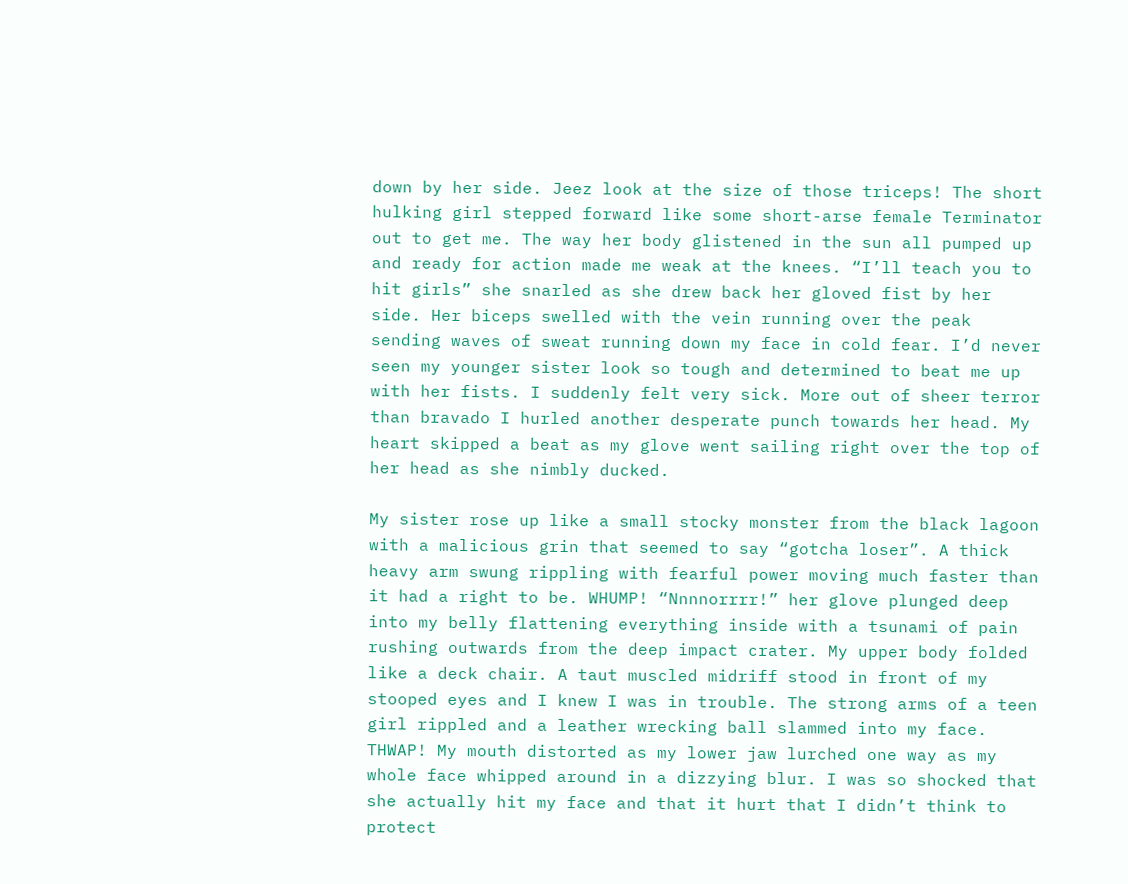down by her side. Jeez look at the size of those triceps! The short hulking girl stepped forward like some short-arse female Terminator out to get me. The way her body glistened in the sun all pumped up and ready for action made me weak at the knees. “I’ll teach you to hit girls” she snarled as she drew back her gloved fist by her side. Her biceps swelled with the vein running over the peak sending waves of sweat running down my face in cold fear. I’d never seen my younger sister look so tough and determined to beat me up with her fists. I suddenly felt very sick. More out of sheer terror than bravado I hurled another desperate punch towards her head. My heart skipped a beat as my glove went sailing right over the top of her head as she nimbly ducked.

My sister rose up like a small stocky monster from the black lagoon with a malicious grin that seemed to say “gotcha loser”. A thick heavy arm swung rippling with fearful power moving much faster than it had a right to be. WHUMP! “Nnnnorrrr!” her glove plunged deep into my belly flattening everything inside with a tsunami of pain rushing outwards from the deep impact crater. My upper body folded like a deck chair. A taut muscled midriff stood in front of my stooped eyes and I knew I was in trouble. The strong arms of a teen girl rippled and a leather wrecking ball slammed into my face. THWAP! My mouth distorted as my lower jaw lurched one way as my whole face whipped around in a dizzying blur. I was so shocked that she actually hit my face and that it hurt that I didn’t think to protect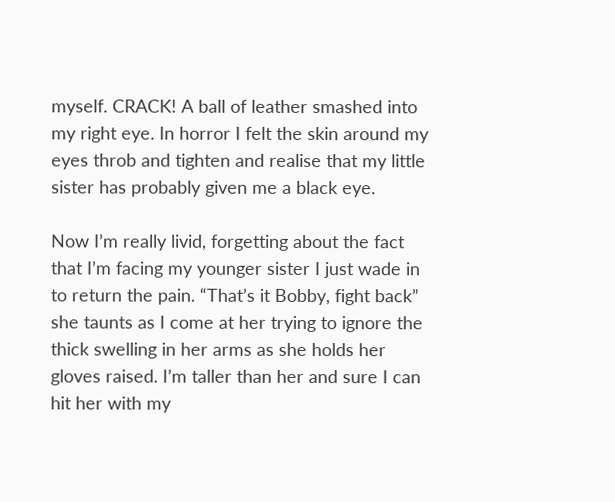myself. CRACK! A ball of leather smashed into my right eye. In horror I felt the skin around my eyes throb and tighten and realise that my little sister has probably given me a black eye.

Now I’m really livid, forgetting about the fact that I’m facing my younger sister I just wade in to return the pain. “That’s it Bobby, fight back” she taunts as I come at her trying to ignore the thick swelling in her arms as she holds her gloves raised. I’m taller than her and sure I can hit her with my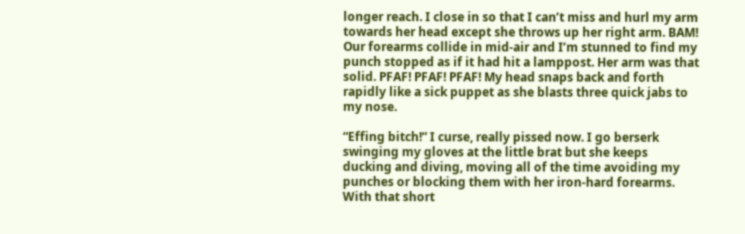longer reach. I close in so that I can’t miss and hurl my arm towards her head except she throws up her right arm. BAM! Our forearms collide in mid-air and I’m stunned to find my punch stopped as if it had hit a lamppost. Her arm was that solid. PFAF! PFAF! PFAF! My head snaps back and forth rapidly like a sick puppet as she blasts three quick jabs to my nose.

“Effing bitch!” I curse, really pissed now. I go berserk swinging my gloves at the little brat but she keeps ducking and diving, moving all of the time avoiding my punches or blocking them with her iron-hard forearms. With that short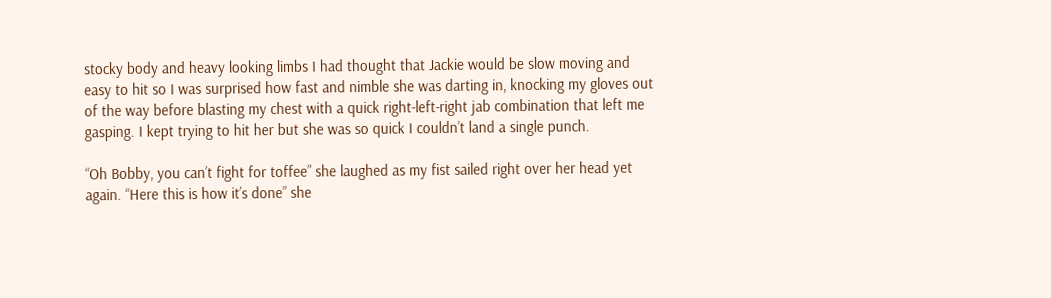stocky body and heavy looking limbs I had thought that Jackie would be slow moving and easy to hit so I was surprised how fast and nimble she was darting in, knocking my gloves out of the way before blasting my chest with a quick right-left-right jab combination that left me gasping. I kept trying to hit her but she was so quick I couldn’t land a single punch.

“Oh Bobby, you can’t fight for toffee” she laughed as my fist sailed right over her head yet again. “Here this is how it’s done” she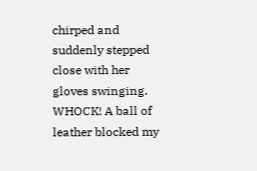chirped and suddenly stepped close with her gloves swinging. WHOCK! A ball of leather blocked my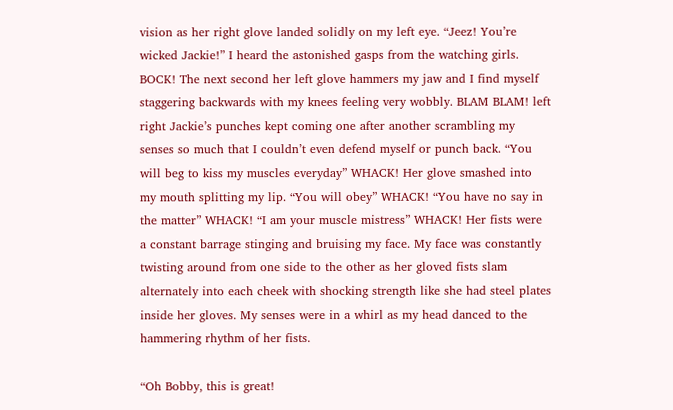vision as her right glove landed solidly on my left eye. “Jeez! You’re wicked Jackie!” I heard the astonished gasps from the watching girls. BOCK! The next second her left glove hammers my jaw and I find myself staggering backwards with my knees feeling very wobbly. BLAM BLAM! left right Jackie’s punches kept coming one after another scrambling my senses so much that I couldn’t even defend myself or punch back. “You will beg to kiss my muscles everyday” WHACK! Her glove smashed into my mouth splitting my lip. “You will obey” WHACK! “You have no say in the matter” WHACK! “I am your muscle mistress” WHACK! Her fists were a constant barrage stinging and bruising my face. My face was constantly twisting around from one side to the other as her gloved fists slam alternately into each cheek with shocking strength like she had steel plates inside her gloves. My senses were in a whirl as my head danced to the hammering rhythm of her fists.

“Oh Bobby, this is great!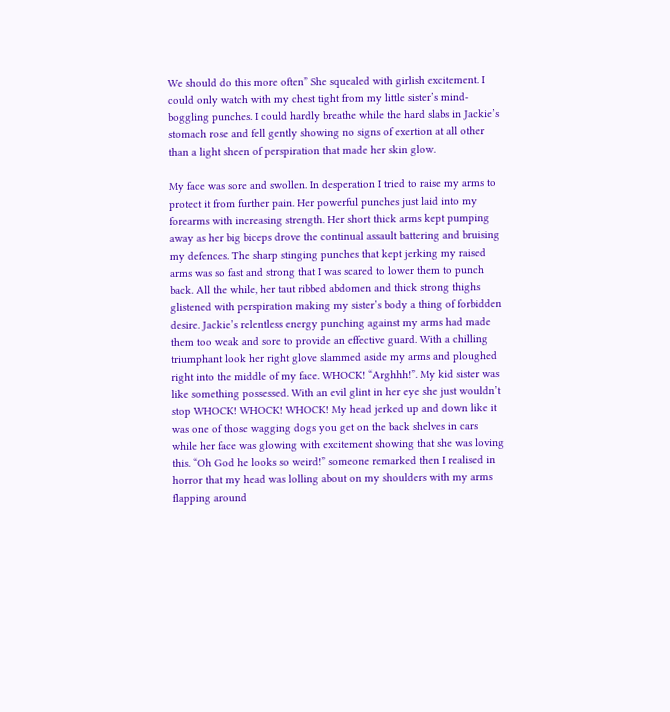We should do this more often” She squealed with girlish excitement. I could only watch with my chest tight from my little sister’s mind-boggling punches. I could hardly breathe while the hard slabs in Jackie’s stomach rose and fell gently showing no signs of exertion at all other than a light sheen of perspiration that made her skin glow.

My face was sore and swollen. In desperation I tried to raise my arms to protect it from further pain. Her powerful punches just laid into my forearms with increasing strength. Her short thick arms kept pumping away as her big biceps drove the continual assault battering and bruising my defences. The sharp stinging punches that kept jerking my raised arms was so fast and strong that I was scared to lower them to punch back. All the while, her taut ribbed abdomen and thick strong thighs glistened with perspiration making my sister’s body a thing of forbidden desire. Jackie’s relentless energy punching against my arms had made them too weak and sore to provide an effective guard. With a chilling triumphant look her right glove slammed aside my arms and ploughed right into the middle of my face. WHOCK! “Arghhh!”. My kid sister was like something possessed. With an evil glint in her eye she just wouldn’t stop WHOCK! WHOCK! WHOCK! My head jerked up and down like it was one of those wagging dogs you get on the back shelves in cars while her face was glowing with excitement showing that she was loving this. “Oh God he looks so weird!” someone remarked then I realised in horror that my head was lolling about on my shoulders with my arms flapping around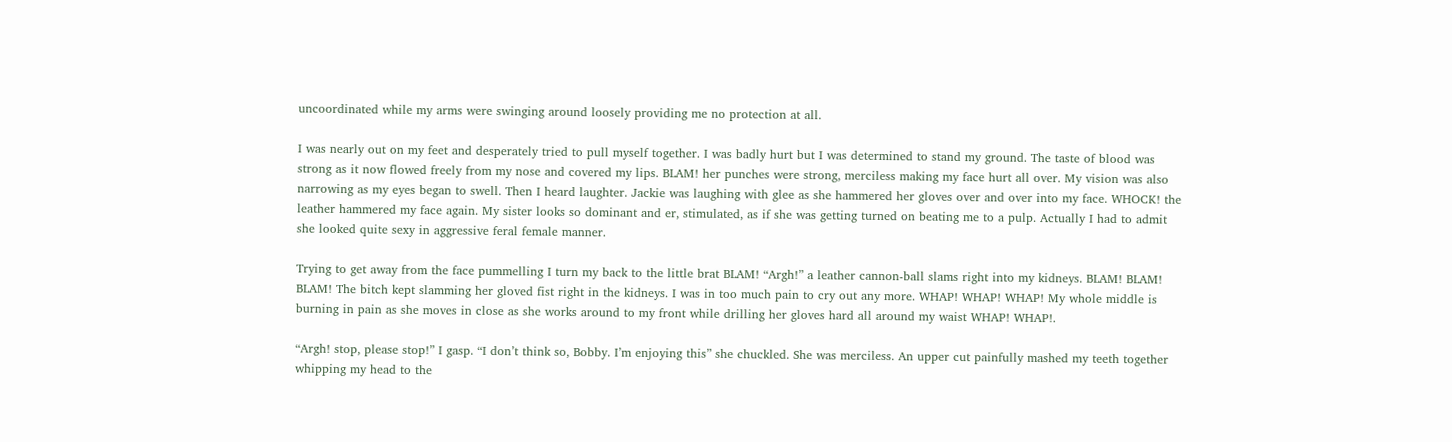uncoordinated while my arms were swinging around loosely providing me no protection at all.

I was nearly out on my feet and desperately tried to pull myself together. I was badly hurt but I was determined to stand my ground. The taste of blood was strong as it now flowed freely from my nose and covered my lips. BLAM! her punches were strong, merciless making my face hurt all over. My vision was also narrowing as my eyes began to swell. Then I heard laughter. Jackie was laughing with glee as she hammered her gloves over and over into my face. WHOCK! the leather hammered my face again. My sister looks so dominant and er, stimulated, as if she was getting turned on beating me to a pulp. Actually I had to admit she looked quite sexy in aggressive feral female manner.

Trying to get away from the face pummelling I turn my back to the little brat BLAM! “Argh!” a leather cannon-ball slams right into my kidneys. BLAM! BLAM!  BLAM! The bitch kept slamming her gloved fist right in the kidneys. I was in too much pain to cry out any more. WHAP! WHAP! WHAP! My whole middle is burning in pain as she moves in close as she works around to my front while drilling her gloves hard all around my waist WHAP! WHAP!.

“Argh! stop, please stop!” I gasp. “I don’t think so, Bobby. I’m enjoying this” she chuckled. She was merciless. An upper cut painfully mashed my teeth together whipping my head to the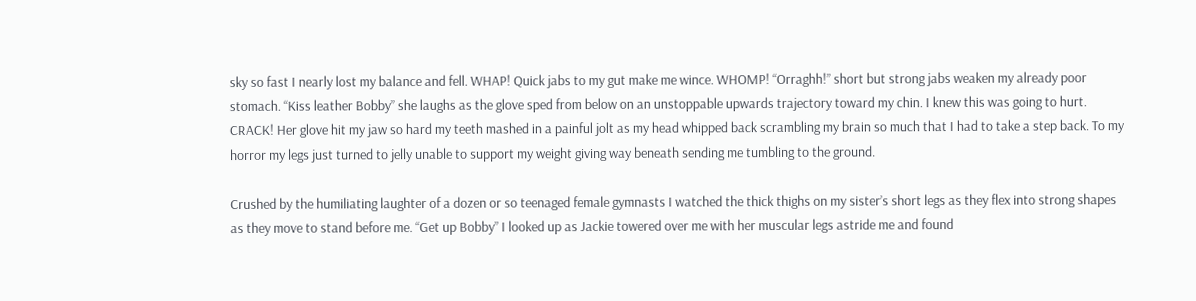sky so fast I nearly lost my balance and fell. WHAP! Quick jabs to my gut make me wince. WHOMP! “Orraghh!” short but strong jabs weaken my already poor stomach. “Kiss leather Bobby” she laughs as the glove sped from below on an unstoppable upwards trajectory toward my chin. I knew this was going to hurt. CRACK! Her glove hit my jaw so hard my teeth mashed in a painful jolt as my head whipped back scrambling my brain so much that I had to take a step back. To my horror my legs just turned to jelly unable to support my weight giving way beneath sending me tumbling to the ground.

Crushed by the humiliating laughter of a dozen or so teenaged female gymnasts I watched the thick thighs on my sister’s short legs as they flex into strong shapes as they move to stand before me. “Get up Bobby” I looked up as Jackie towered over me with her muscular legs astride me and found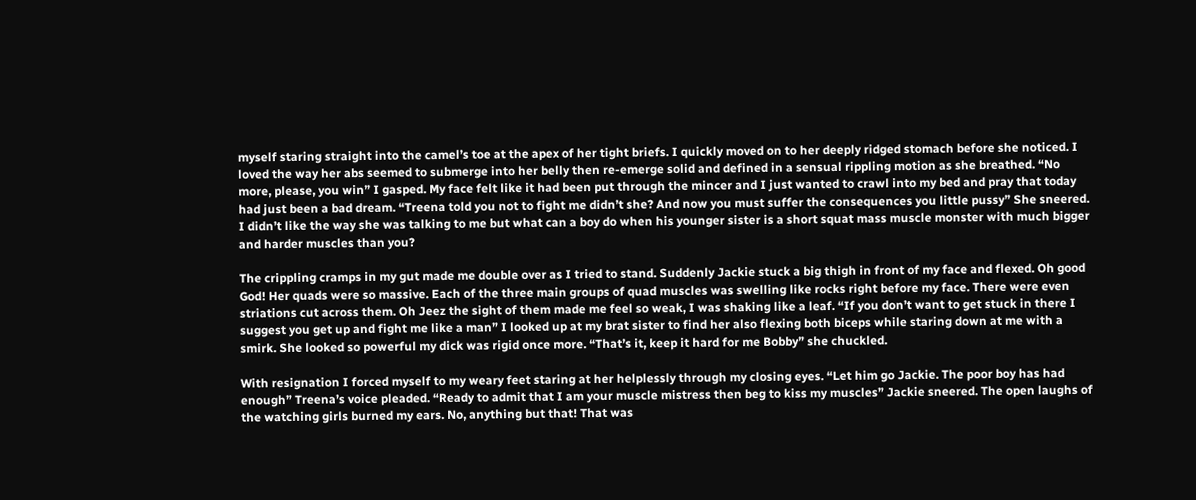myself staring straight into the camel’s toe at the apex of her tight briefs. I quickly moved on to her deeply ridged stomach before she noticed. I loved the way her abs seemed to submerge into her belly then re-emerge solid and defined in a sensual rippling motion as she breathed. “No more, please, you win” I gasped. My face felt like it had been put through the mincer and I just wanted to crawl into my bed and pray that today had just been a bad dream. “Treena told you not to fight me didn’t she? And now you must suffer the consequences you little pussy” She sneered. I didn’t like the way she was talking to me but what can a boy do when his younger sister is a short squat mass muscle monster with much bigger and harder muscles than you?

The crippling cramps in my gut made me double over as I tried to stand. Suddenly Jackie stuck a big thigh in front of my face and flexed. Oh good God! Her quads were so massive. Each of the three main groups of quad muscles was swelling like rocks right before my face. There were even striations cut across them. Oh Jeez the sight of them made me feel so weak, I was shaking like a leaf. “If you don’t want to get stuck in there I suggest you get up and fight me like a man” I looked up at my brat sister to find her also flexing both biceps while staring down at me with a smirk. She looked so powerful my dick was rigid once more. “That’s it, keep it hard for me Bobby” she chuckled.

With resignation I forced myself to my weary feet staring at her helplessly through my closing eyes. “Let him go Jackie. The poor boy has had enough” Treena’s voice pleaded. “Ready to admit that I am your muscle mistress then beg to kiss my muscles” Jackie sneered. The open laughs of the watching girls burned my ears. No, anything but that! That was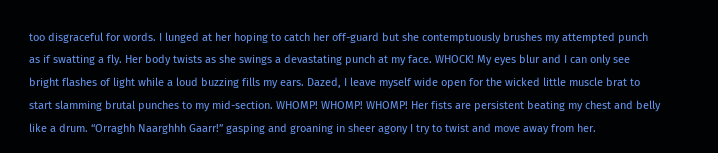too disgraceful for words. I lunged at her hoping to catch her off-guard but she contemptuously brushes my attempted punch as if swatting a fly. Her body twists as she swings a devastating punch at my face. WHOCK! My eyes blur and I can only see bright flashes of light while a loud buzzing fills my ears. Dazed, I leave myself wide open for the wicked little muscle brat to start slamming brutal punches to my mid-section. WHOMP! WHOMP! WHOMP! Her fists are persistent beating my chest and belly like a drum. “Orraghh Naarghhh Gaarr!” gasping and groaning in sheer agony I try to twist and move away from her.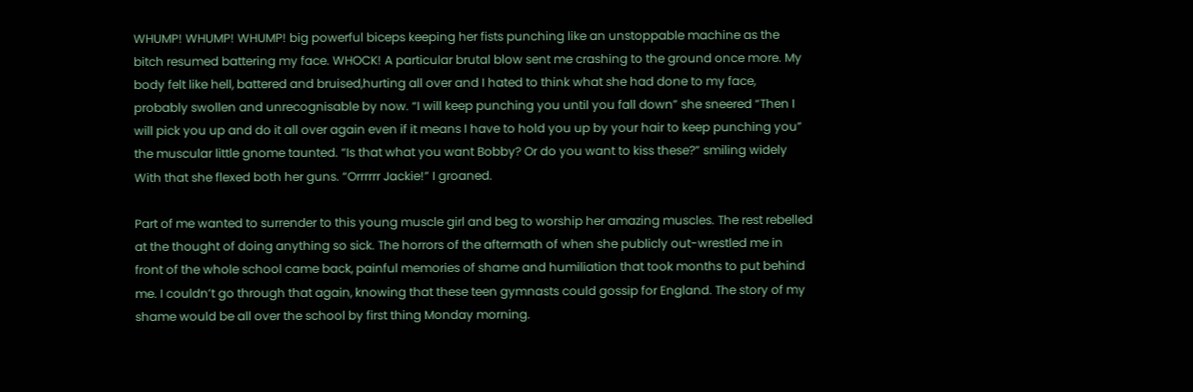WHUMP! WHUMP! WHUMP! big powerful biceps keeping her fists punching like an unstoppable machine as the bitch resumed battering my face. WHOCK! A particular brutal blow sent me crashing to the ground once more. My body felt like hell, battered and bruised,hurting all over and I hated to think what she had done to my face, probably swollen and unrecognisable by now. “I will keep punching you until you fall down” she sneered “Then I will pick you up and do it all over again even if it means I have to hold you up by your hair to keep punching you”  the muscular little gnome taunted. “Is that what you want Bobby? Or do you want to kiss these?” smiling widely With that she flexed both her guns. “Orrrrrr Jackie!” I groaned.

Part of me wanted to surrender to this young muscle girl and beg to worship her amazing muscles. The rest rebelled at the thought of doing anything so sick. The horrors of the aftermath of when she publicly out-wrestled me in front of the whole school came back, painful memories of shame and humiliation that took months to put behind me. I couldn’t go through that again, knowing that these teen gymnasts could gossip for England. The story of my shame would be all over the school by first thing Monday morning.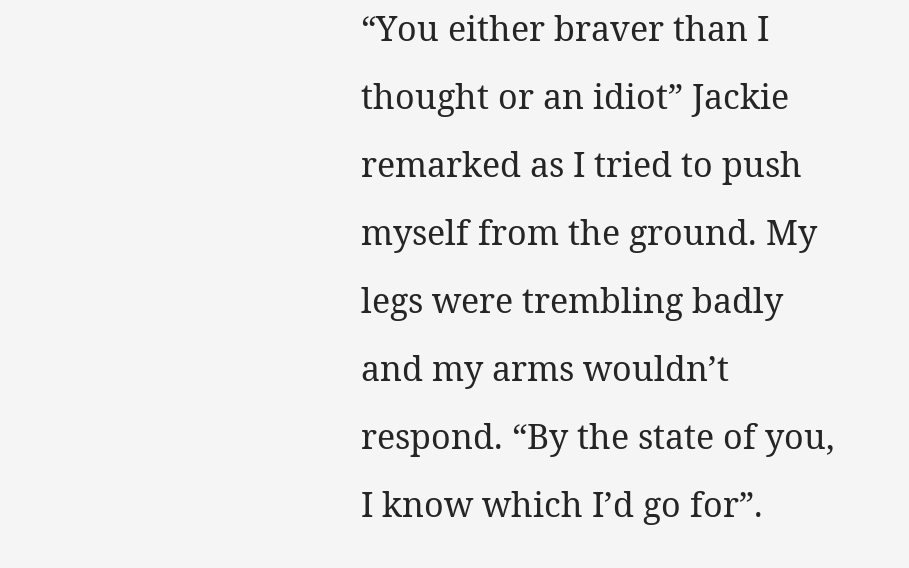“You either braver than I thought or an idiot” Jackie remarked as I tried to push myself from the ground. My legs were trembling badly and my arms wouldn’t respond. “By the state of you, I know which I’d go for”.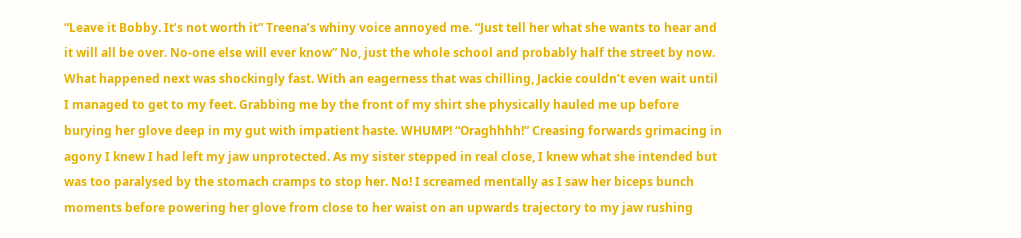“Leave it Bobby. It’s not worth it” Treena’s whiny voice annoyed me. “Just tell her what she wants to hear and it will all be over. No-one else will ever know” No, just the whole school and probably half the street by now. What happened next was shockingly fast. With an eagerness that was chilling, Jackie couldn’t even wait until I managed to get to my feet. Grabbing me by the front of my shirt she physically hauled me up before burying her glove deep in my gut with impatient haste. WHUMP! “Oraghhhh!” Creasing forwards grimacing in agony I knew I had left my jaw unprotected. As my sister stepped in real close, I knew what she intended but was too paralysed by the stomach cramps to stop her. No! I screamed mentally as I saw her biceps bunch moments before powering her glove from close to her waist on an upwards trajectory to my jaw rushing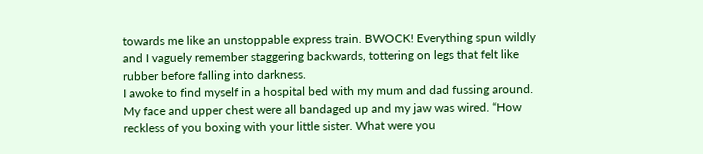towards me like an unstoppable express train. BWOCK! Everything spun wildly and I vaguely remember staggering backwards, tottering on legs that felt like rubber before falling into darkness.
I awoke to find myself in a hospital bed with my mum and dad fussing around. My face and upper chest were all bandaged up and my jaw was wired. “How reckless of you boxing with your little sister. What were you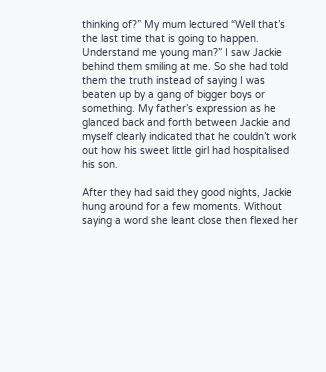thinking of?” My mum lectured “Well that’s the last time that is going to happen. Understand me young man?” I saw Jackie behind them smiling at me. So she had told them the truth instead of saying I was beaten up by a gang of bigger boys or something. My father’s expression as he glanced back and forth between Jackie and myself clearly indicated that he couldn’t work out how his sweet little girl had hospitalised his son.

After they had said they good nights, Jackie hung around for a few moments. Without saying a word she leant close then flexed her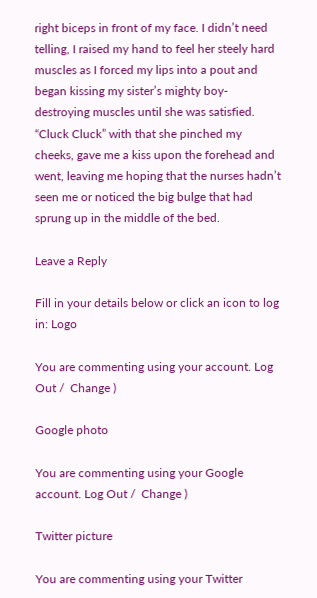right biceps in front of my face. I didn’t need telling, I raised my hand to feel her steely hard muscles as I forced my lips into a pout and began kissing my sister’s mighty boy-destroying muscles until she was satisfied. “Cluck Cluck” with that she pinched my cheeks, gave me a kiss upon the forehead and went, leaving me hoping that the nurses hadn’t seen me or noticed the big bulge that had sprung up in the middle of the bed.

Leave a Reply

Fill in your details below or click an icon to log in: Logo

You are commenting using your account. Log Out /  Change )

Google photo

You are commenting using your Google account. Log Out /  Change )

Twitter picture

You are commenting using your Twitter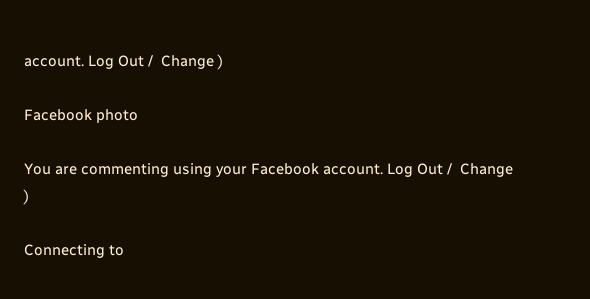account. Log Out /  Change )

Facebook photo

You are commenting using your Facebook account. Log Out /  Change )

Connecting to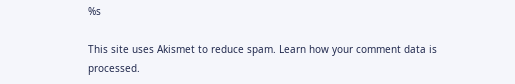%s

This site uses Akismet to reduce spam. Learn how your comment data is processed.